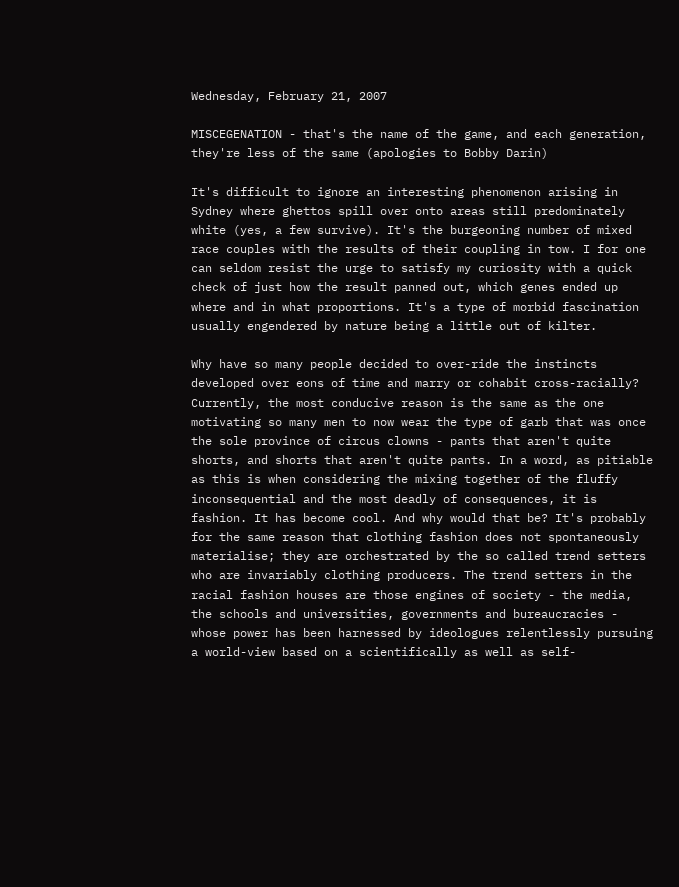Wednesday, February 21, 2007

MISCEGENATION - that's the name of the game, and each generation, they're less of the same (apologies to Bobby Darin)

It's difficult to ignore an interesting phenomenon arising in Sydney where ghettos spill over onto areas still predominately white (yes, a few survive). It's the burgeoning number of mixed race couples with the results of their coupling in tow. I for one can seldom resist the urge to satisfy my curiosity with a quick check of just how the result panned out, which genes ended up where and in what proportions. It's a type of morbid fascination usually engendered by nature being a little out of kilter.

Why have so many people decided to over-ride the instincts developed over eons of time and marry or cohabit cross-racially? Currently, the most conducive reason is the same as the one motivating so many men to now wear the type of garb that was once the sole province of circus clowns - pants that aren't quite shorts, and shorts that aren't quite pants. In a word, as pitiable as this is when considering the mixing together of the fluffy inconsequential and the most deadly of consequences, it is fashion. It has become cool. And why would that be? It's probably for the same reason that clothing fashion does not spontaneously materialise; they are orchestrated by the so called trend setters who are invariably clothing producers. The trend setters in the racial fashion houses are those engines of society - the media, the schools and universities, governments and bureaucracies - whose power has been harnessed by ideologues relentlessly pursuing a world-view based on a scientifically as well as self-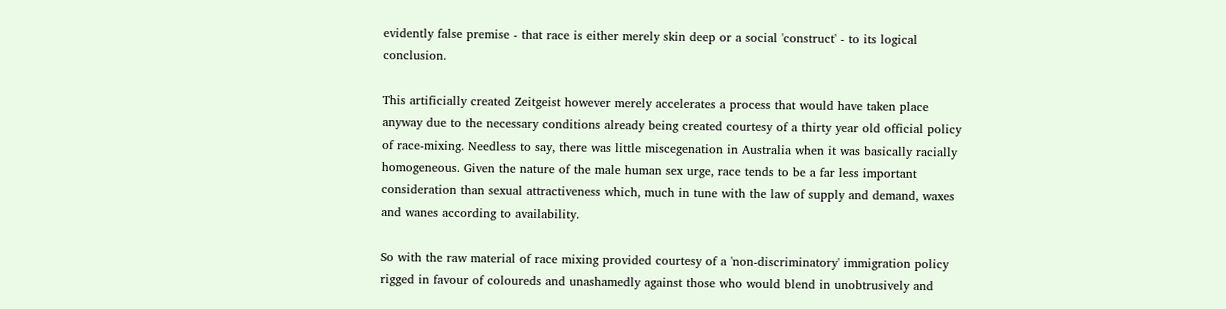evidently false premise - that race is either merely skin deep or a social 'construct' - to its logical conclusion.

This artificially created Zeitgeist however merely accelerates a process that would have taken place anyway due to the necessary conditions already being created courtesy of a thirty year old official policy of race-mixing. Needless to say, there was little miscegenation in Australia when it was basically racially homogeneous. Given the nature of the male human sex urge, race tends to be a far less important consideration than sexual attractiveness which, much in tune with the law of supply and demand, waxes and wanes according to availability.

So with the raw material of race mixing provided courtesy of a 'non-discriminatory' immigration policy rigged in favour of coloureds and unashamedly against those who would blend in unobtrusively and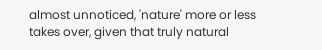almost unnoticed, 'nature' more or less takes over, given that truly natural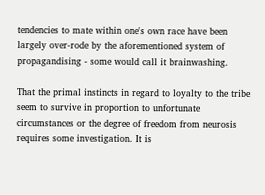tendencies to mate within one's own race have been largely over-rode by the aforementioned system of propagandising - some would call it brainwashing.

That the primal instincts in regard to loyalty to the tribe seem to survive in proportion to unfortunate circumstances or the degree of freedom from neurosis requires some investigation. It is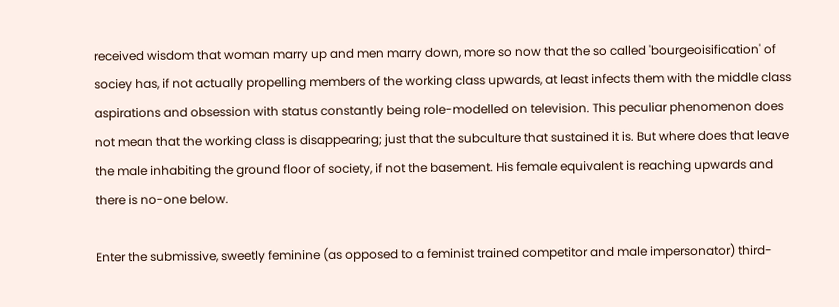received wisdom that woman marry up and men marry down, more so now that the so called 'bourgeoisification' of sociey has, if not actually propelling members of the working class upwards, at least infects them with the middle class aspirations and obsession with status constantly being role-modelled on television. This peculiar phenomenon does not mean that the working class is disappearing; just that the subculture that sustained it is. But where does that leave the male inhabiting the ground floor of society, if not the basement. His female equivalent is reaching upwards and there is no-one below.

Enter the submissive, sweetly feminine (as opposed to a feminist trained competitor and male impersonator) third-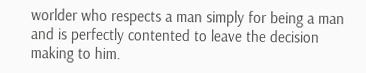worlder who respects a man simply for being a man and is perfectly contented to leave the decision making to him.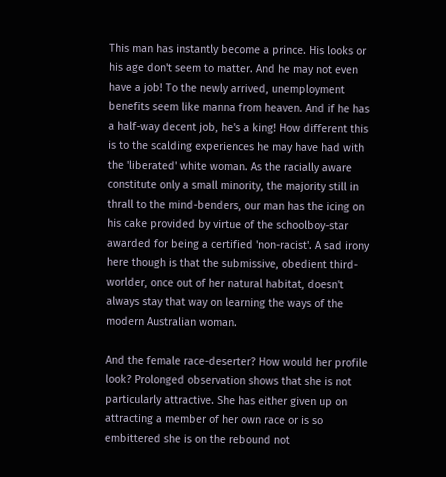This man has instantly become a prince. His looks or his age don't seem to matter. And he may not even have a job! To the newly arrived, unemployment benefits seem like manna from heaven. And if he has a half-way decent job, he's a king! How different this is to the scalding experiences he may have had with the 'liberated' white woman. As the racially aware constitute only a small minority, the majority still in thrall to the mind-benders, our man has the icing on his cake provided by virtue of the schoolboy-star awarded for being a certified 'non-racist'. A sad irony here though is that the submissive, obedient third-worlder, once out of her natural habitat, doesn't always stay that way on learning the ways of the modern Australian woman.

And the female race-deserter? How would her profile look? Prolonged observation shows that she is not particularly attractive. She has either given up on attracting a member of her own race or is so embittered she is on the rebound not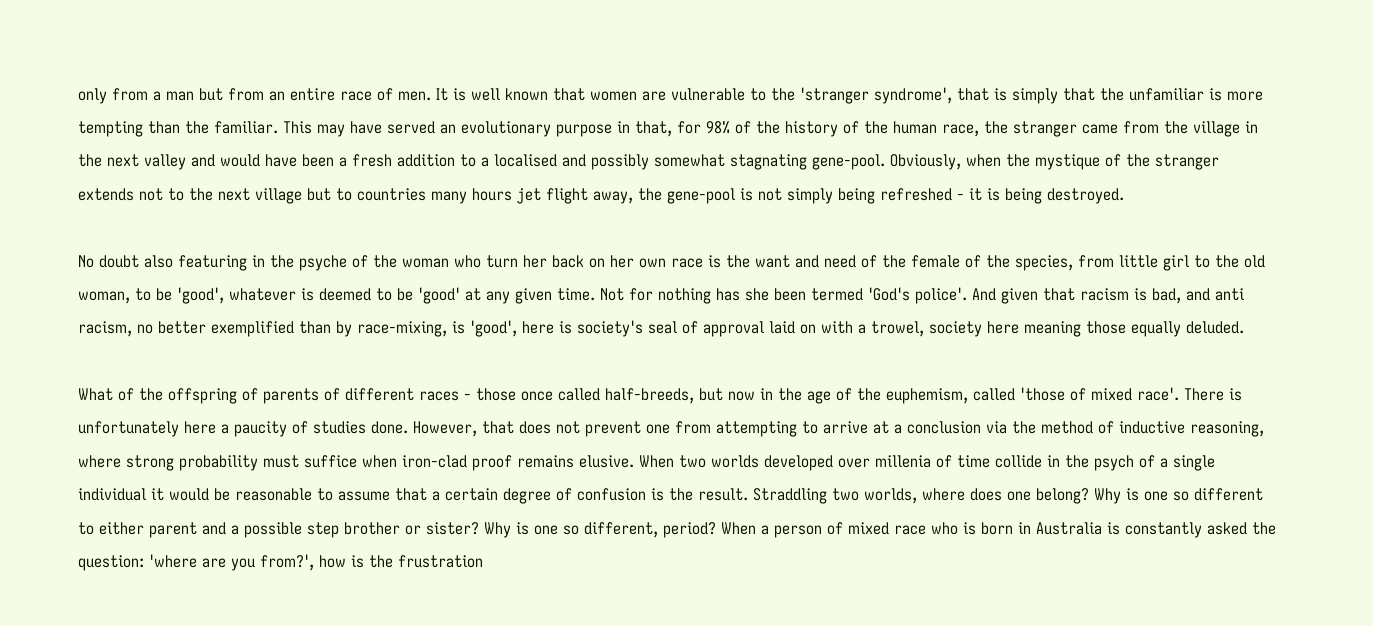only from a man but from an entire race of men. It is well known that women are vulnerable to the 'stranger syndrome', that is simply that the unfamiliar is more tempting than the familiar. This may have served an evolutionary purpose in that, for 98% of the history of the human race, the stranger came from the village in the next valley and would have been a fresh addition to a localised and possibly somewhat stagnating gene-pool. Obviously, when the mystique of the stranger extends not to the next village but to countries many hours jet flight away, the gene-pool is not simply being refreshed - it is being destroyed.

No doubt also featuring in the psyche of the woman who turn her back on her own race is the want and need of the female of the species, from little girl to the old woman, to be 'good', whatever is deemed to be 'good' at any given time. Not for nothing has she been termed 'God's police'. And given that racism is bad, and anti racism, no better exemplified than by race-mixing, is 'good', here is society's seal of approval laid on with a trowel, society here meaning those equally deluded.

What of the offspring of parents of different races - those once called half-breeds, but now in the age of the euphemism, called 'those of mixed race'. There is unfortunately here a paucity of studies done. However, that does not prevent one from attempting to arrive at a conclusion via the method of inductive reasoning, where strong probability must suffice when iron-clad proof remains elusive. When two worlds developed over millenia of time collide in the psych of a single individual it would be reasonable to assume that a certain degree of confusion is the result. Straddling two worlds, where does one belong? Why is one so different to either parent and a possible step brother or sister? Why is one so different, period? When a person of mixed race who is born in Australia is constantly asked the question: 'where are you from?', how is the frustration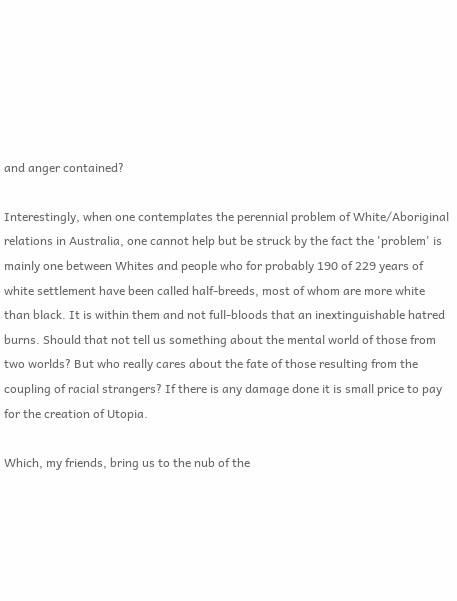and anger contained?

Interestingly, when one contemplates the perennial problem of White/Aboriginal relations in Australia, one cannot help but be struck by the fact the 'problem' is mainly one between Whites and people who for probably 190 of 229 years of white settlement have been called half-breeds, most of whom are more white than black. It is within them and not full-bloods that an inextinguishable hatred burns. Should that not tell us something about the mental world of those from two worlds? But who really cares about the fate of those resulting from the coupling of racial strangers? If there is any damage done it is small price to pay for the creation of Utopia.

Which, my friends, bring us to the nub of the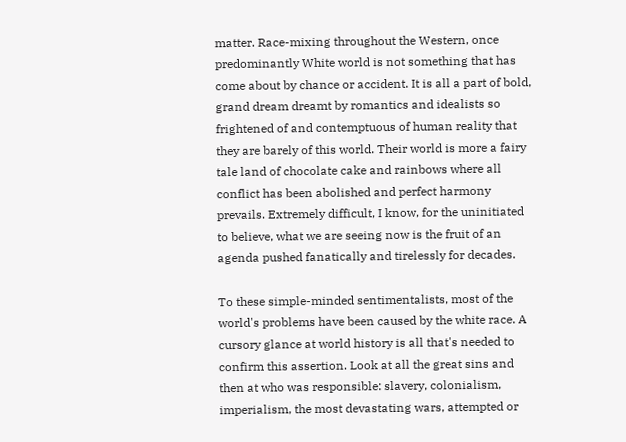matter. Race-mixing throughout the Western, once predominantly White world is not something that has come about by chance or accident. It is all a part of bold, grand dream dreamt by romantics and idealists so frightened of and contemptuous of human reality that they are barely of this world. Their world is more a fairy tale land of chocolate cake and rainbows where all conflict has been abolished and perfect harmony prevails. Extremely difficult, I know, for the uninitiated to believe, what we are seeing now is the fruit of an agenda pushed fanatically and tirelessly for decades.

To these simple-minded sentimentalists, most of the world's problems have been caused by the white race. A cursory glance at world history is all that's needed to confirm this assertion. Look at all the great sins and then at who was responsible: slavery, colonialism, imperialism, the most devastating wars, attempted or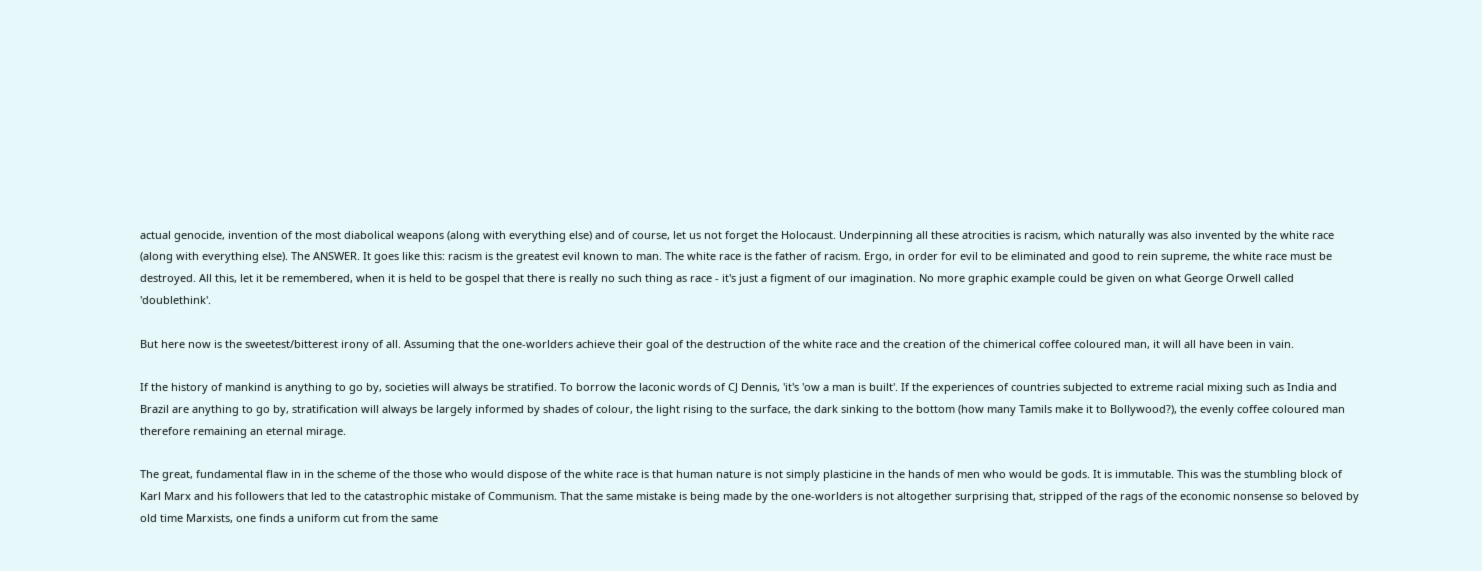actual genocide, invention of the most diabolical weapons (along with everything else) and of course, let us not forget the Holocaust. Underpinning all these atrocities is racism, which naturally was also invented by the white race (along with everything else). The ANSWER. It goes like this: racism is the greatest evil known to man. The white race is the father of racism. Ergo, in order for evil to be eliminated and good to rein supreme, the white race must be destroyed. All this, let it be remembered, when it is held to be gospel that there is really no such thing as race - it's just a figment of our imagination. No more graphic example could be given on what George Orwell called 'doublethink'.

But here now is the sweetest/bitterest irony of all. Assuming that the one-worlders achieve their goal of the destruction of the white race and the creation of the chimerical coffee coloured man, it will all have been in vain.

If the history of mankind is anything to go by, societies will always be stratified. To borrow the laconic words of CJ Dennis, 'it's 'ow a man is built'. If the experiences of countries subjected to extreme racial mixing such as India and Brazil are anything to go by, stratification will always be largely informed by shades of colour, the light rising to the surface, the dark sinking to the bottom (how many Tamils make it to Bollywood?), the evenly coffee coloured man therefore remaining an eternal mirage.

The great, fundamental flaw in in the scheme of the those who would dispose of the white race is that human nature is not simply plasticine in the hands of men who would be gods. It is immutable. This was the stumbling block of Karl Marx and his followers that led to the catastrophic mistake of Communism. That the same mistake is being made by the one-worlders is not altogether surprising that, stripped of the rags of the economic nonsense so beloved by old time Marxists, one finds a uniform cut from the same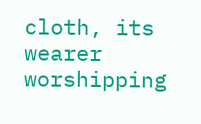cloth, its wearer worshipping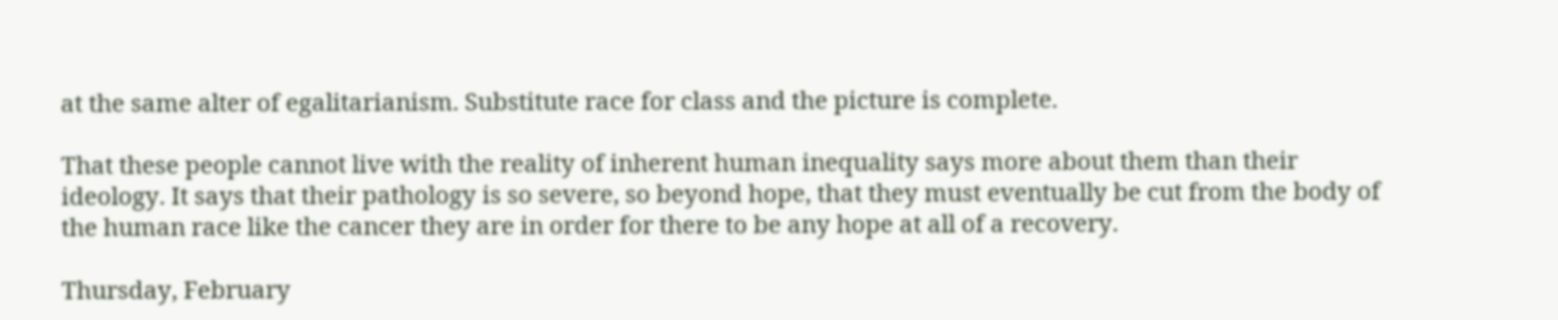at the same alter of egalitarianism. Substitute race for class and the picture is complete.

That these people cannot live with the reality of inherent human inequality says more about them than their ideology. It says that their pathology is so severe, so beyond hope, that they must eventually be cut from the body of the human race like the cancer they are in order for there to be any hope at all of a recovery.

Thursday, February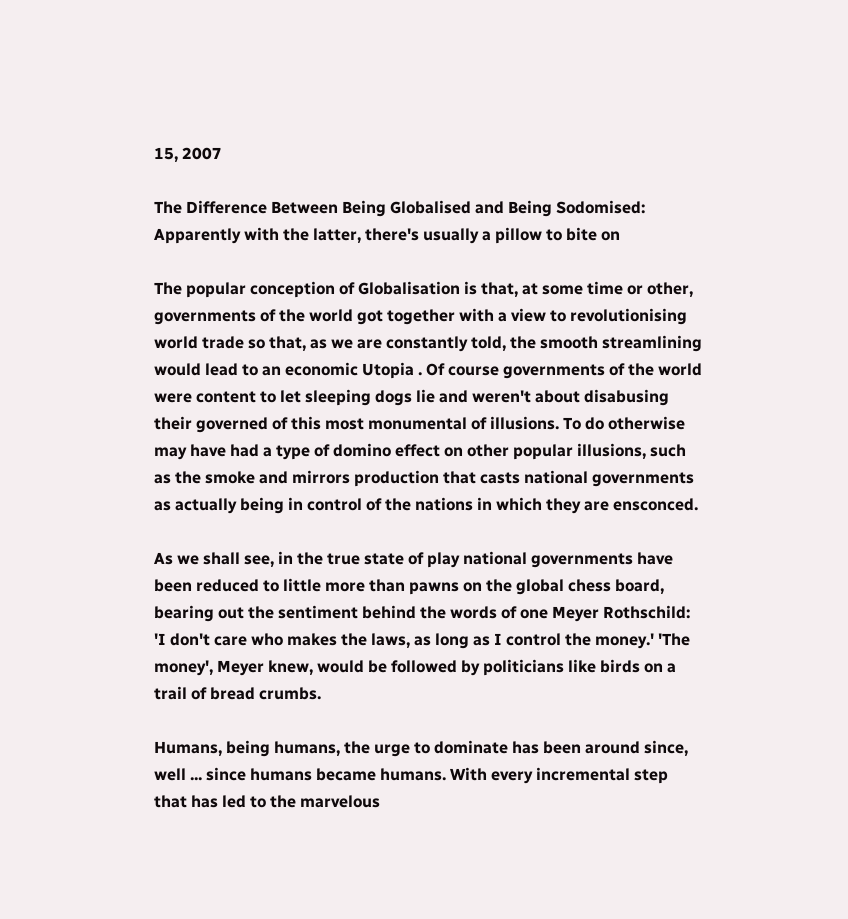15, 2007

The Difference Between Being Globalised and Being Sodomised: Apparently with the latter, there's usually a pillow to bite on

The popular conception of Globalisation is that, at some time or other, governments of the world got together with a view to revolutionising world trade so that, as we are constantly told, the smooth streamlining would lead to an economic Utopia . Of course governments of the world were content to let sleeping dogs lie and weren't about disabusing their governed of this most monumental of illusions. To do otherwise may have had a type of domino effect on other popular illusions, such as the smoke and mirrors production that casts national governments as actually being in control of the nations in which they are ensconced.

As we shall see, in the true state of play national governments have been reduced to little more than pawns on the global chess board, bearing out the sentiment behind the words of one Meyer Rothschild: 'I don't care who makes the laws, as long as I control the money.' 'The money', Meyer knew, would be followed by politicians like birds on a trail of bread crumbs.

Humans, being humans, the urge to dominate has been around since, well ... since humans became humans. With every incremental step that has led to the marvelous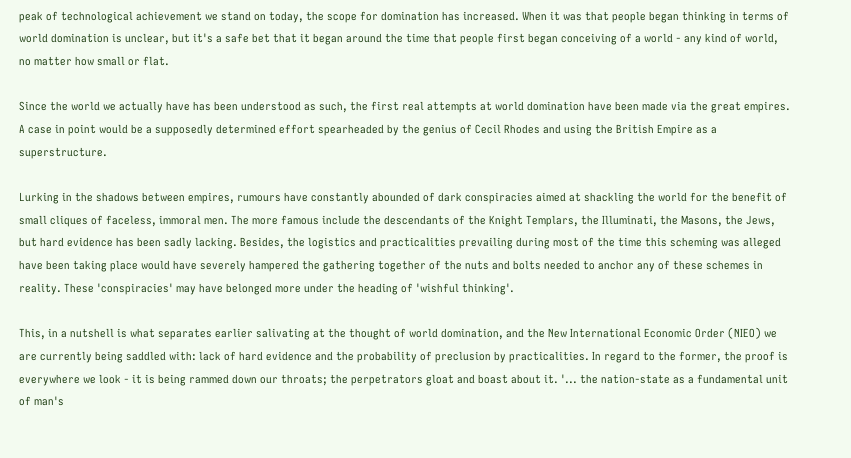peak of technological achievement we stand on today, the scope for domination has increased. When it was that people began thinking in terms of world domination is unclear, but it's a safe bet that it began around the time that people first began conceiving of a world - any kind of world, no matter how small or flat.

Since the world we actually have has been understood as such, the first real attempts at world domination have been made via the great empires. A case in point would be a supposedly determined effort spearheaded by the genius of Cecil Rhodes and using the British Empire as a superstructure.

Lurking in the shadows between empires, rumours have constantly abounded of dark conspiracies aimed at shackling the world for the benefit of small cliques of faceless, immoral men. The more famous include the descendants of the Knight Templars, the Illuminati, the Masons, the Jews, but hard evidence has been sadly lacking. Besides, the logistics and practicalities prevailing during most of the time this scheming was alleged have been taking place would have severely hampered the gathering together of the nuts and bolts needed to anchor any of these schemes in reality. These 'conspiracies' may have belonged more under the heading of 'wishful thinking'.

This, in a nutshell is what separates earlier salivating at the thought of world domination, and the New International Economic Order (NIEO) we are currently being saddled with: lack of hard evidence and the probability of preclusion by practicalities. In regard to the former, the proof is everywhere we look - it is being rammed down our throats; the perpetrators gloat and boast about it. '... the nation-state as a fundamental unit of man's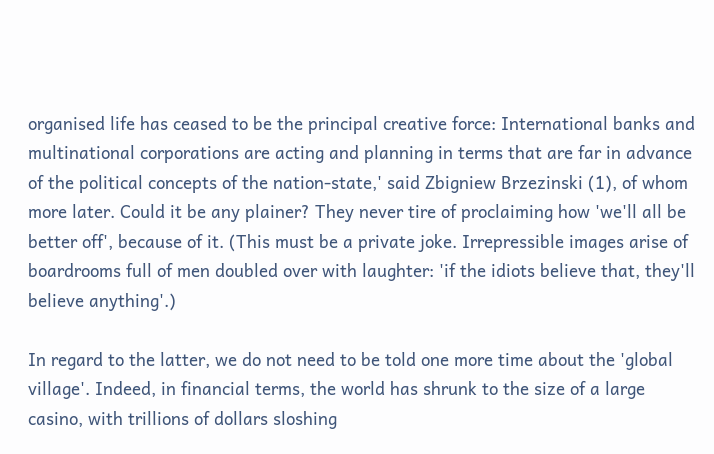organised life has ceased to be the principal creative force: International banks and multinational corporations are acting and planning in terms that are far in advance of the political concepts of the nation-state,' said Zbigniew Brzezinski (1), of whom more later. Could it be any plainer? They never tire of proclaiming how 'we'll all be better off', because of it. (This must be a private joke. Irrepressible images arise of boardrooms full of men doubled over with laughter: 'if the idiots believe that, they'll believe anything'.)

In regard to the latter, we do not need to be told one more time about the 'global village'. Indeed, in financial terms, the world has shrunk to the size of a large casino, with trillions of dollars sloshing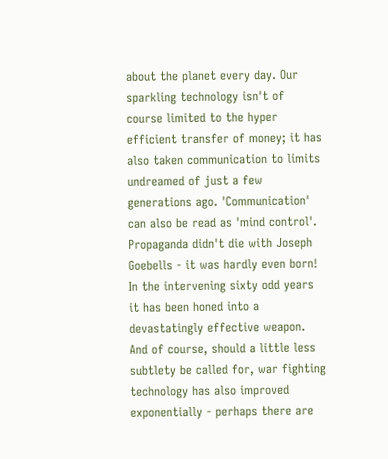about the planet every day. Our sparkling technology isn't of course limited to the hyper efficient transfer of money; it has also taken communication to limits undreamed of just a few generations ago. 'Communication' can also be read as 'mind control'. Propaganda didn't die with Joseph Goebells - it was hardly even born! In the intervening sixty odd years it has been honed into a devastatingly effective weapon. And of course, should a little less subtlety be called for, war fighting technology has also improved exponentially - perhaps there are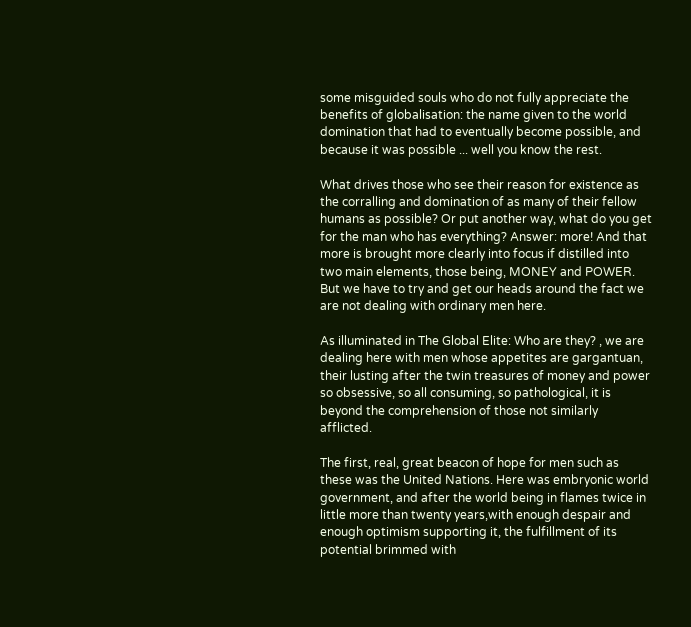some misguided souls who do not fully appreciate the benefits of globalisation: the name given to the world domination that had to eventually become possible, and because it was possible ... well you know the rest.

What drives those who see their reason for existence as the corralling and domination of as many of their fellow humans as possible? Or put another way, what do you get for the man who has everything? Answer: more! And that more is brought more clearly into focus if distilled into two main elements, those being, MONEY and POWER. But we have to try and get our heads around the fact we are not dealing with ordinary men here.

As illuminated in The Global Elite: Who are they? , we are dealing here with men whose appetites are gargantuan, their lusting after the twin treasures of money and power so obsessive, so all consuming, so pathological, it is beyond the comprehension of those not similarly afflicted.

The first, real, great beacon of hope for men such as these was the United Nations. Here was embryonic world government, and after the world being in flames twice in little more than twenty years,with enough despair and enough optimism supporting it, the fulfillment of its potential brimmed with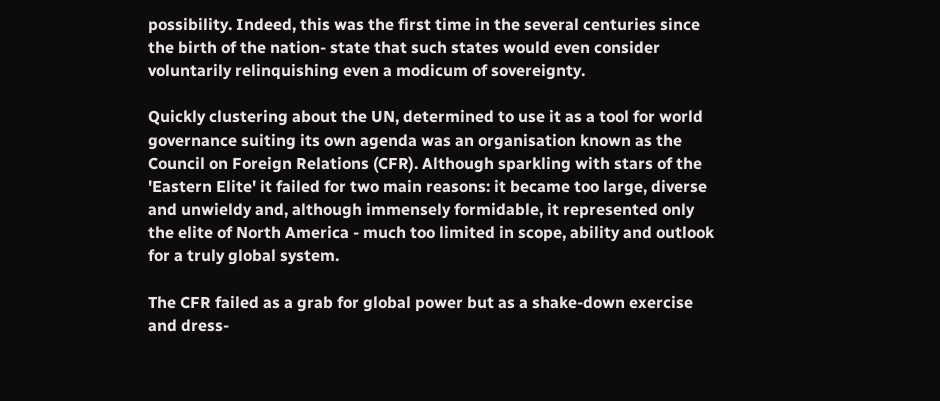possibility. Indeed, this was the first time in the several centuries since the birth of the nation- state that such states would even consider voluntarily relinquishing even a modicum of sovereignty.

Quickly clustering about the UN, determined to use it as a tool for world governance suiting its own agenda was an organisation known as the Council on Foreign Relations (CFR). Although sparkling with stars of the 'Eastern Elite' it failed for two main reasons: it became too large, diverse and unwieldy and, although immensely formidable, it represented only the elite of North America - much too limited in scope, ability and outlook for a truly global system.

The CFR failed as a grab for global power but as a shake-down exercise and dress-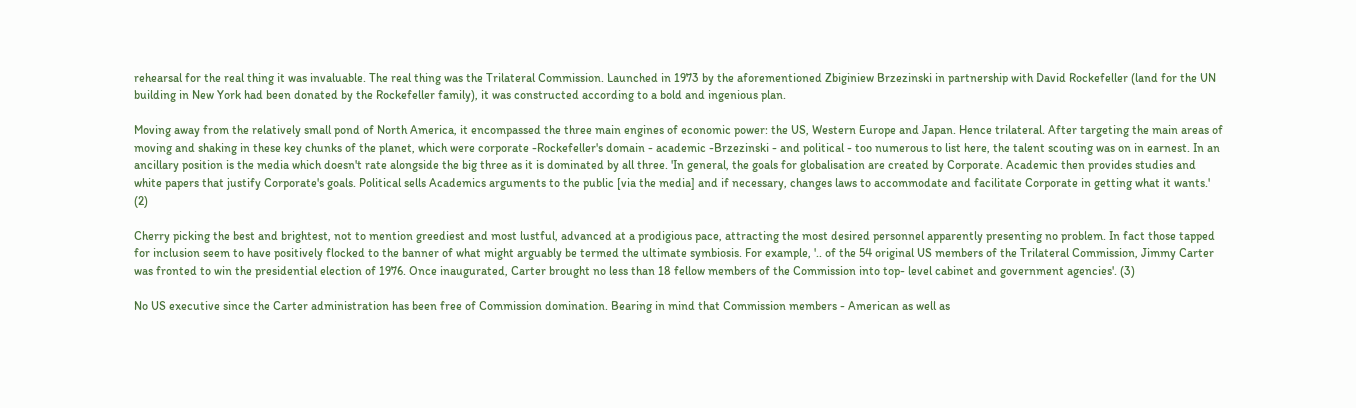rehearsal for the real thing it was invaluable. The real thing was the Trilateral Commission. Launched in 1973 by the aforementioned Zbiginiew Brzezinski in partnership with David Rockefeller (land for the UN building in New York had been donated by the Rockefeller family), it was constructed according to a bold and ingenious plan.

Moving away from the relatively small pond of North America, it encompassed the three main engines of economic power: the US, Western Europe and Japan. Hence trilateral. After targeting the main areas of moving and shaking in these key chunks of the planet, which were corporate -Rockefeller's domain - academic -Brzezinski - and political - too numerous to list here, the talent scouting was on in earnest. In an ancillary position is the media which doesn't rate alongside the big three as it is dominated by all three. 'In general, the goals for globalisation are created by Corporate. Academic then provides studies and white papers that justify Corporate's goals. Political sells Academics arguments to the public [via the media] and if necessary, changes laws to accommodate and facilitate Corporate in getting what it wants.' (2)

Cherry picking the best and brightest, not to mention greediest and most lustful, advanced at a prodigious pace, attracting the most desired personnel apparently presenting no problem. In fact those tapped for inclusion seem to have positively flocked to the banner of what might arguably be termed the ultimate symbiosis. For example, '.. of the 54 original US members of the Trilateral Commission, Jimmy Carter was fronted to win the presidential election of 1976. Once inaugurated, Carter brought no less than 18 fellow members of the Commission into top- level cabinet and government agencies'. (3)

No US executive since the Carter administration has been free of Commission domination. Bearing in mind that Commission members - American as well as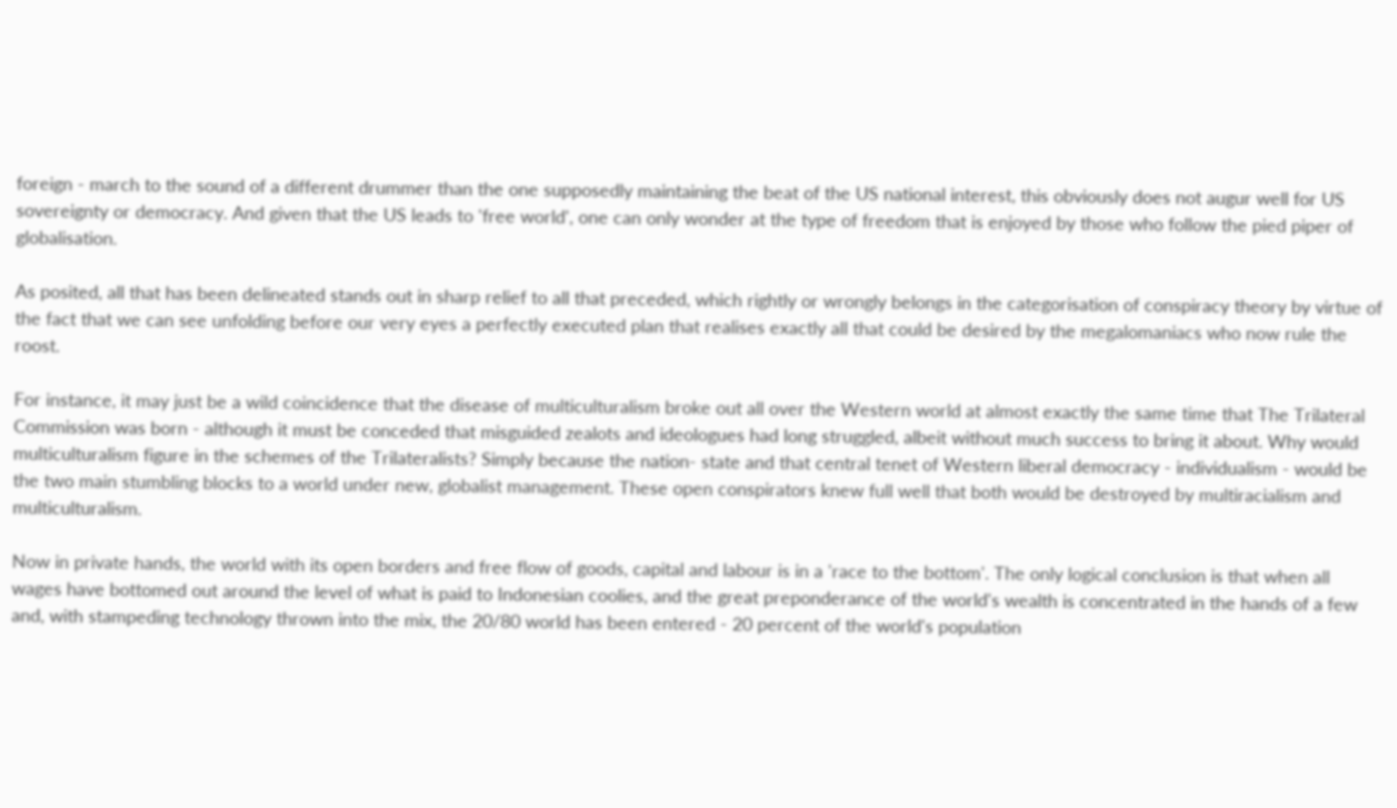foreign - march to the sound of a different drummer than the one supposedly maintaining the beat of the US national interest, this obviously does not augur well for US sovereignty or democracy. And given that the US leads to 'free world', one can only wonder at the type of freedom that is enjoyed by those who follow the pied piper of globalisation.

As posited, all that has been delineated stands out in sharp relief to all that preceded, which rightly or wrongly belongs in the categorisation of conspiracy theory by virtue of the fact that we can see unfolding before our very eyes a perfectly executed plan that realises exactly all that could be desired by the megalomaniacs who now rule the roost.

For instance, it may just be a wild coincidence that the disease of multiculturalism broke out all over the Western world at almost exactly the same time that The Trilateral Commission was born - although it must be conceded that misguided zealots and ideologues had long struggled, albeit without much success to bring it about. Why would multiculturalism figure in the schemes of the Trilateralists? Simply because the nation- state and that central tenet of Western liberal democracy - individualism - would be the two main stumbling blocks to a world under new, globalist management. These open conspirators knew full well that both would be destroyed by multiracialism and multiculturalism.

Now in private hands, the world with its open borders and free flow of goods, capital and labour is in a 'race to the bottom'. The only logical conclusion is that when all wages have bottomed out around the level of what is paid to Indonesian coolies, and the great preponderance of the world's wealth is concentrated in the hands of a few and, with stampeding technology thrown into the mix, the 20/80 world has been entered - 20 percent of the world's population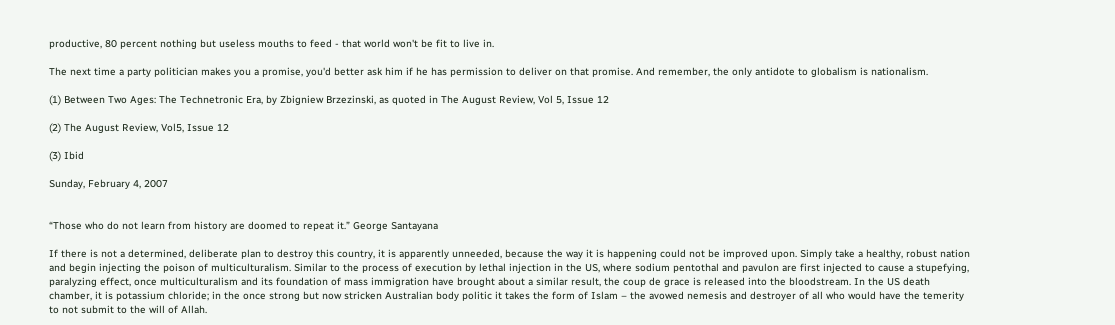productive, 80 percent nothing but useless mouths to feed - that world won't be fit to live in.

The next time a party politician makes you a promise, you'd better ask him if he has permission to deliver on that promise. And remember, the only antidote to globalism is nationalism.

(1) Between Two Ages: The Technetronic Era, by Zbigniew Brzezinski, as quoted in The August Review, Vol 5, Issue 12

(2) The August Review, Vol5, Issue 12

(3) Ibid

Sunday, February 4, 2007


“Those who do not learn from history are doomed to repeat it.” George Santayana

If there is not a determined, deliberate plan to destroy this country, it is apparently unneeded, because the way it is happening could not be improved upon. Simply take a healthy, robust nation and begin injecting the poison of multiculturalism. Similar to the process of execution by lethal injection in the US, where sodium pentothal and pavulon are first injected to cause a stupefying, paralyzing effect, once multiculturalism and its foundation of mass immigration have brought about a similar result, the coup de grace is released into the bloodstream. In the US death chamber, it is potassium chloride; in the once strong but now stricken Australian body politic it takes the form of Islam – the avowed nemesis and destroyer of all who would have the temerity to not submit to the will of Allah.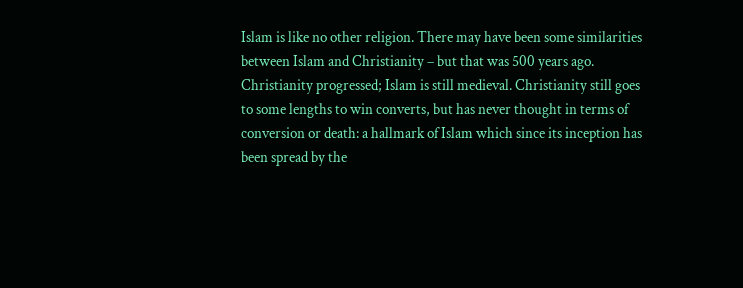Islam is like no other religion. There may have been some similarities between Islam and Christianity – but that was 500 years ago. Christianity progressed; Islam is still medieval. Christianity still goes to some lengths to win converts, but has never thought in terms of conversion or death: a hallmark of Islam which since its inception has been spread by the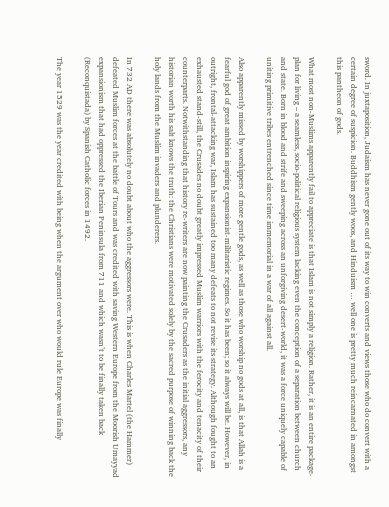sword. In juxtaposition, Judaism has never gone out of its way to win converts and views those who do convert with a certain degree of suspicion. Buddhism gently woos, and Hinduism … well one is pretty much reincarnated in amongst this pantheon of gods.

What most non-Muslims apparently fail to appreciate is that Islam is not simply a religion. Rather, it is an entire package-plan for living – a seamless, socio-political religious system lacking even the conception of a separation between church and state. Born in blood and strife and sweeping across an unforgiving desert-world, it was a force uniquely capable of uniting primitive tribes entrenched since time immemorial in a war of all against all.

Also apparently missed by worshippers of more gentle gods, as well as those who worship no gods at all, is that Allah is a fearful god of great ambition inspiring expansionist-militaristic regimes. So it has been; so it always will be. However, in outright, frontal-attacking war, Islam has sustained too many defeats to not revise its strategy. Although fought to an exhausted stand-still, the Crusades no doubt greatly impressed Muslim warriors with the ferocity and tenacity of their counterparts. Notwithstanding that history re-writers are now painting the Crusaders as the initial aggressors, any historian worth his salt knows the truth: the Christians were motivated solely by the sacred purpose of winning back the holy lands from the Muslim invaders and plunderers.

In 732 AD there was absolutely no doubt about who the aggressors were. This is when Charles Martel (the Hammer) defeated Muslim forces at the battle of Tours and was credited with saving Western Europe from the Moorish Umayyad expansionism that had oppressed the Iberian Peninsula from 711 and which wasn’t to be finally taken back (Reconquistada) by Spanish Catholic forces in 1492.

The year 1529 was the year credited with being when the argument over who would rule Europe was finally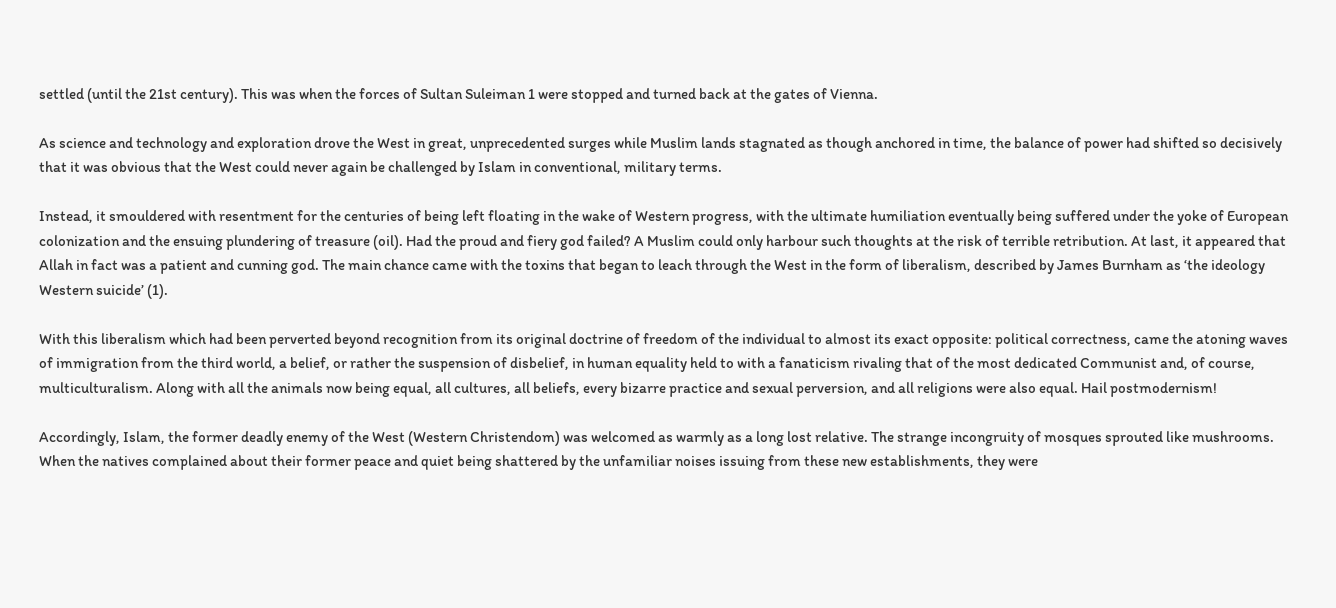settled (until the 21st century). This was when the forces of Sultan Suleiman 1 were stopped and turned back at the gates of Vienna.

As science and technology and exploration drove the West in great, unprecedented surges while Muslim lands stagnated as though anchored in time, the balance of power had shifted so decisively that it was obvious that the West could never again be challenged by Islam in conventional, military terms.

Instead, it smouldered with resentment for the centuries of being left floating in the wake of Western progress, with the ultimate humiliation eventually being suffered under the yoke of European colonization and the ensuing plundering of treasure (oil). Had the proud and fiery god failed? A Muslim could only harbour such thoughts at the risk of terrible retribution. At last, it appeared that Allah in fact was a patient and cunning god. The main chance came with the toxins that began to leach through the West in the form of liberalism, described by James Burnham as ‘the ideology Western suicide’ (1).

With this liberalism which had been perverted beyond recognition from its original doctrine of freedom of the individual to almost its exact opposite: political correctness, came the atoning waves of immigration from the third world, a belief, or rather the suspension of disbelief, in human equality held to with a fanaticism rivaling that of the most dedicated Communist and, of course, multiculturalism. Along with all the animals now being equal, all cultures, all beliefs, every bizarre practice and sexual perversion, and all religions were also equal. Hail postmodernism!

Accordingly, Islam, the former deadly enemy of the West (Western Christendom) was welcomed as warmly as a long lost relative. The strange incongruity of mosques sprouted like mushrooms. When the natives complained about their former peace and quiet being shattered by the unfamiliar noises issuing from these new establishments, they were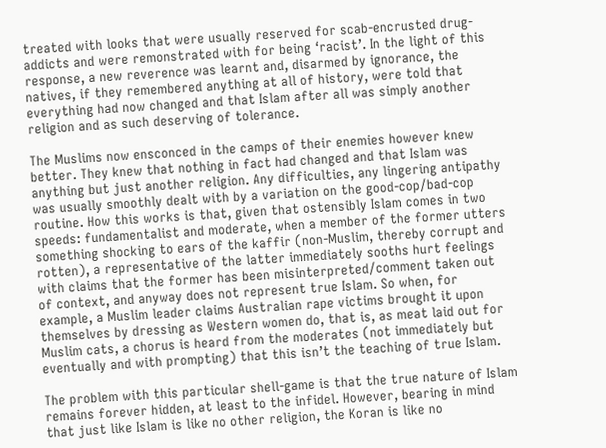treated with looks that were usually reserved for scab-encrusted drug-addicts and were remonstrated with for being ‘racist’. In the light of this response, a new reverence was learnt and, disarmed by ignorance, the natives, if they remembered anything at all of history, were told that everything had now changed and that Islam after all was simply another religion and as such deserving of tolerance.

The Muslims now ensconced in the camps of their enemies however knew better. They knew that nothing in fact had changed and that Islam was anything but just another religion. Any difficulties, any lingering antipathy was usually smoothly dealt with by a variation on the good-cop/bad-cop routine. How this works is that, given that ostensibly Islam comes in two speeds: fundamentalist and moderate, when a member of the former utters something shocking to ears of the kaffir (non-Muslim, thereby corrupt and rotten), a representative of the latter immediately sooths hurt feelings with claims that the former has been misinterpreted/comment taken out of context, and anyway does not represent true Islam. So when, for example, a Muslim leader claims Australian rape victims brought it upon themselves by dressing as Western women do, that is, as meat laid out for Muslim cats, a chorus is heard from the moderates (not immediately but eventually and with prompting) that this isn’t the teaching of true Islam.

The problem with this particular shell-game is that the true nature of Islam remains forever hidden, at least to the infidel. However, bearing in mind that just like Islam is like no other religion, the Koran is like no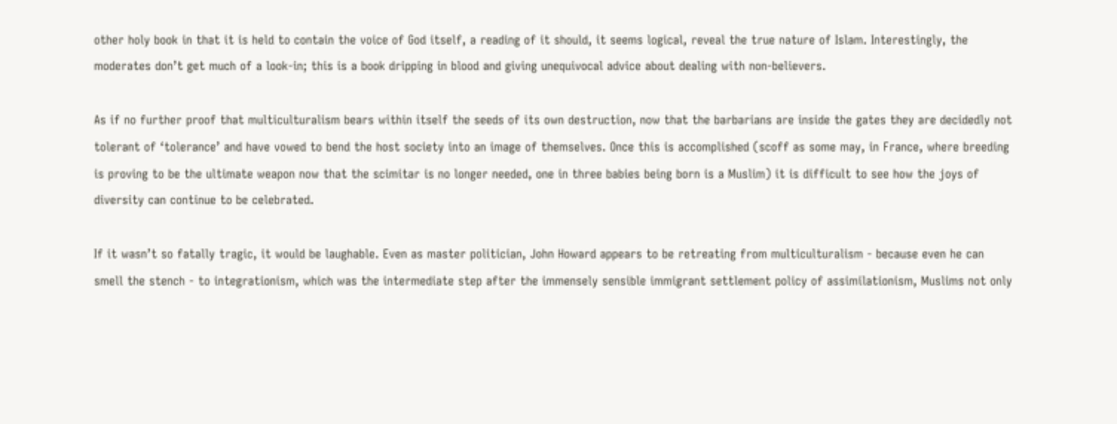other holy book in that it is held to contain the voice of God itself, a reading of it should, it seems logical, reveal the true nature of Islam. Interestingly, the moderates don’t get much of a look-in; this is a book dripping in blood and giving unequivocal advice about dealing with non-believers.

As if no further proof that multiculturalism bears within itself the seeds of its own destruction, now that the barbarians are inside the gates they are decidedly not tolerant of ‘tolerance’ and have vowed to bend the host society into an image of themselves. Once this is accomplished (scoff as some may, in France, where breeding is proving to be the ultimate weapon now that the scimitar is no longer needed, one in three babies being born is a Muslim) it is difficult to see how the joys of diversity can continue to be celebrated.

If it wasn’t so fatally tragic, it would be laughable. Even as master politician, John Howard appears to be retreating from multiculturalism - because even he can smell the stench - to integrationism, which was the intermediate step after the immensely sensible immigrant settlement policy of assimilationism, Muslims not only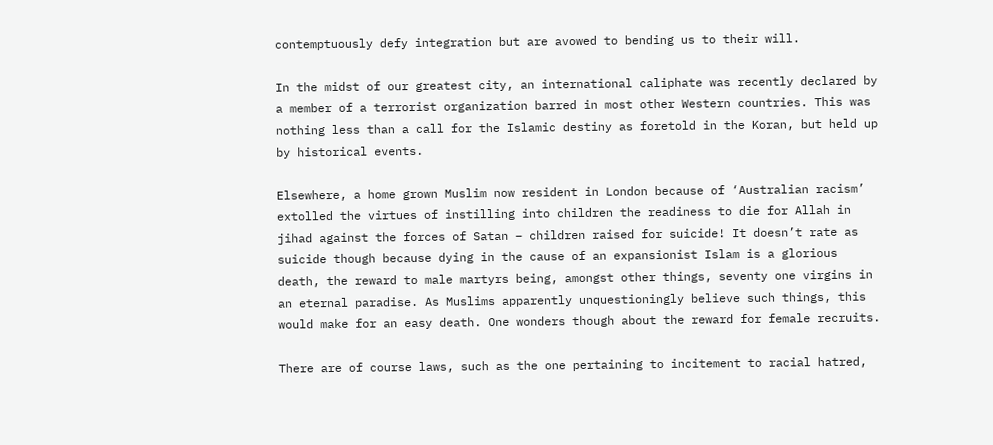contemptuously defy integration but are avowed to bending us to their will.

In the midst of our greatest city, an international caliphate was recently declared by a member of a terrorist organization barred in most other Western countries. This was nothing less than a call for the Islamic destiny as foretold in the Koran, but held up by historical events.

Elsewhere, a home grown Muslim now resident in London because of ‘Australian racism’ extolled the virtues of instilling into children the readiness to die for Allah in jihad against the forces of Satan – children raised for suicide! It doesn’t rate as suicide though because dying in the cause of an expansionist Islam is a glorious death, the reward to male martyrs being, amongst other things, seventy one virgins in an eternal paradise. As Muslims apparently unquestioningly believe such things, this would make for an easy death. One wonders though about the reward for female recruits.

There are of course laws, such as the one pertaining to incitement to racial hatred,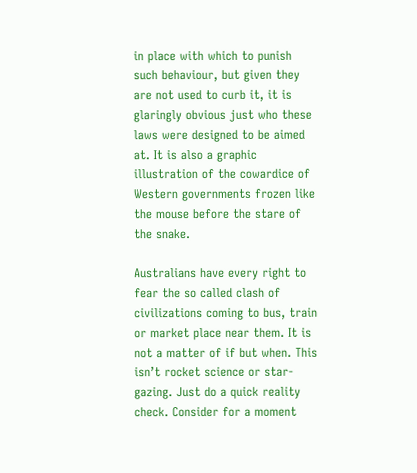in place with which to punish such behaviour, but given they are not used to curb it, it is glaringly obvious just who these laws were designed to be aimed at. It is also a graphic illustration of the cowardice of Western governments frozen like the mouse before the stare of the snake.

Australians have every right to fear the so called clash of civilizations coming to bus, train or market place near them. It is not a matter of if but when. This isn’t rocket science or star-gazing. Just do a quick reality check. Consider for a moment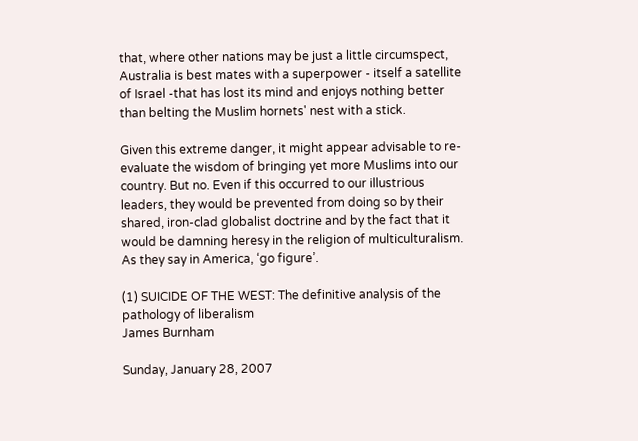that, where other nations may be just a little circumspect, Australia is best mates with a superpower - itself a satellite of Israel -that has lost its mind and enjoys nothing better than belting the Muslim hornets' nest with a stick.

Given this extreme danger, it might appear advisable to re-evaluate the wisdom of bringing yet more Muslims into our country. But no. Even if this occurred to our illustrious leaders, they would be prevented from doing so by their shared, iron-clad globalist doctrine and by the fact that it would be damning heresy in the religion of multiculturalism. As they say in America, ‘go figure’.

(1) SUICIDE OF THE WEST: The definitive analysis of the pathology of liberalism
James Burnham

Sunday, January 28, 2007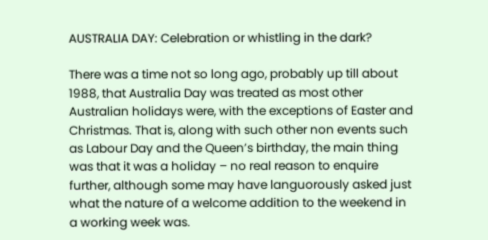AUSTRALIA DAY: Celebration or whistling in the dark?

There was a time not so long ago, probably up till about 1988, that Australia Day was treated as most other Australian holidays were, with the exceptions of Easter and Christmas. That is, along with such other non events such as Labour Day and the Queen’s birthday, the main thing was that it was a holiday – no real reason to enquire further, although some may have languorously asked just what the nature of a welcome addition to the weekend in a working week was.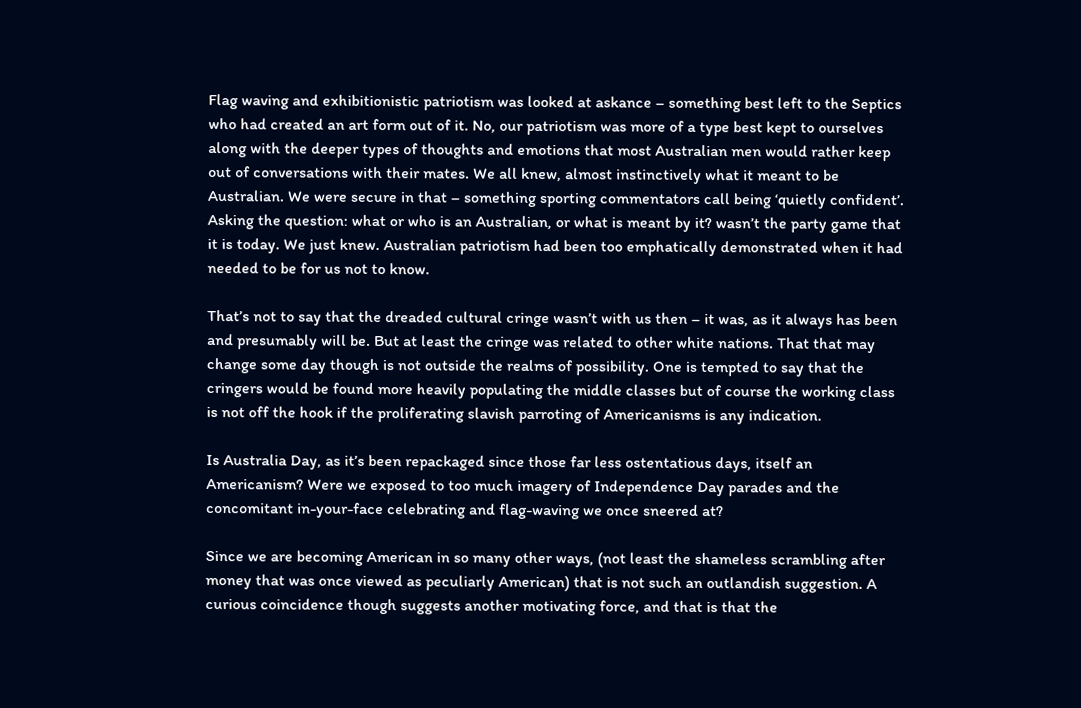Flag waving and exhibitionistic patriotism was looked at askance – something best left to the Septics who had created an art form out of it. No, our patriotism was more of a type best kept to ourselves along with the deeper types of thoughts and emotions that most Australian men would rather keep out of conversations with their mates. We all knew, almost instinctively what it meant to be Australian. We were secure in that – something sporting commentators call being ‘quietly confident’. Asking the question: what or who is an Australian, or what is meant by it? wasn’t the party game that it is today. We just knew. Australian patriotism had been too emphatically demonstrated when it had needed to be for us not to know.

That’s not to say that the dreaded cultural cringe wasn’t with us then – it was, as it always has been and presumably will be. But at least the cringe was related to other white nations. That that may change some day though is not outside the realms of possibility. One is tempted to say that the cringers would be found more heavily populating the middle classes but of course the working class is not off the hook if the proliferating slavish parroting of Americanisms is any indication.

Is Australia Day, as it’s been repackaged since those far less ostentatious days, itself an Americanism? Were we exposed to too much imagery of Independence Day parades and the concomitant in-your-face celebrating and flag-waving we once sneered at?

Since we are becoming American in so many other ways, (not least the shameless scrambling after money that was once viewed as peculiarly American) that is not such an outlandish suggestion. A curious coincidence though suggests another motivating force, and that is that the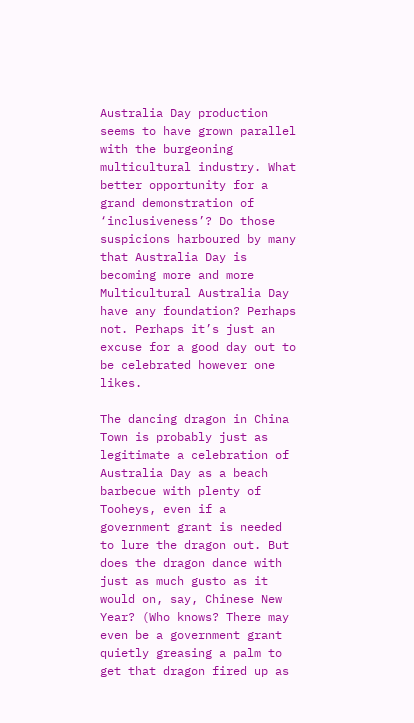Australia Day production seems to have grown parallel with the burgeoning multicultural industry. What better opportunity for a grand demonstration of ‘inclusiveness’? Do those suspicions harboured by many that Australia Day is becoming more and more Multicultural Australia Day have any foundation? Perhaps not. Perhaps it’s just an excuse for a good day out to be celebrated however one likes.

The dancing dragon in China Town is probably just as legitimate a celebration of Australia Day as a beach barbecue with plenty of Tooheys, even if a government grant is needed to lure the dragon out. But does the dragon dance with just as much gusto as it would on, say, Chinese New Year? (Who knows? There may even be a government grant quietly greasing a palm to get that dragon fired up as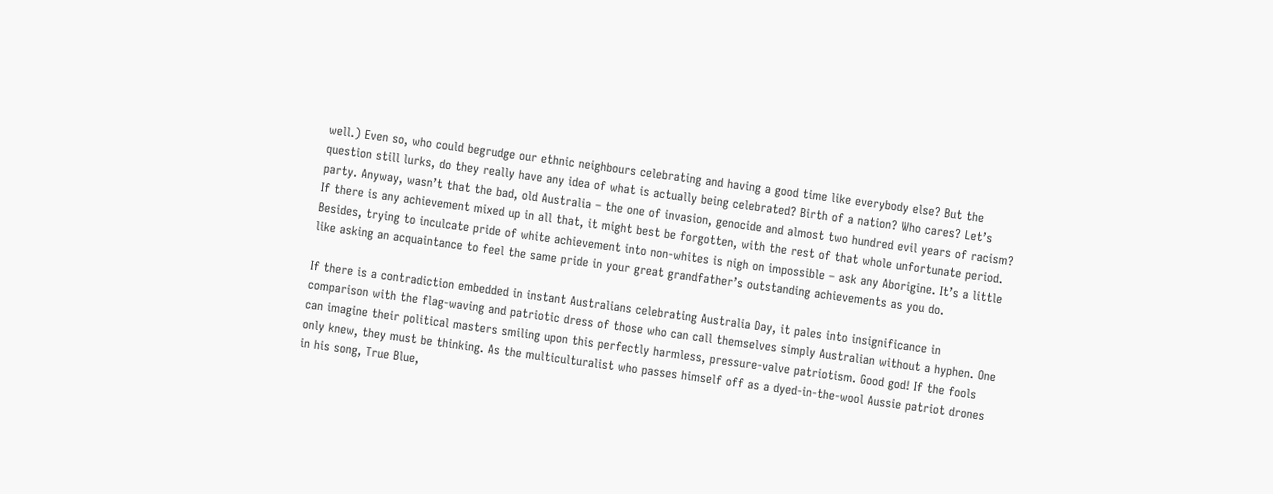well.) Even so, who could begrudge our ethnic neighbours celebrating and having a good time like everybody else? But the question still lurks, do they really have any idea of what is actually being celebrated? Birth of a nation? Who cares? Let’s party. Anyway, wasn’t that the bad, old Australia – the one of invasion, genocide and almost two hundred evil years of racism? If there is any achievement mixed up in all that, it might best be forgotten, with the rest of that whole unfortunate period. Besides, trying to inculcate pride of white achievement into non-whites is nigh on impossible – ask any Aborigine. It’s a little like asking an acquaintance to feel the same pride in your great grandfather’s outstanding achievements as you do.

If there is a contradiction embedded in instant Australians celebrating Australia Day, it pales into insignificance in comparison with the flag-waving and patriotic dress of those who can call themselves simply Australian without a hyphen. One can imagine their political masters smiling upon this perfectly harmless, pressure-valve patriotism. Good god! If the fools only knew, they must be thinking. As the multiculturalist who passes himself off as a dyed-in-the-wool Aussie patriot drones in his song, True Blue,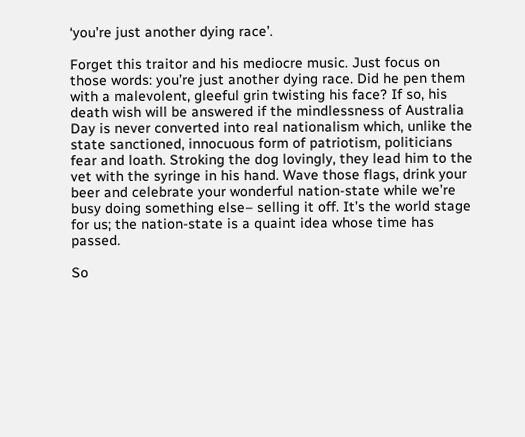‘you’re just another dying race’.

Forget this traitor and his mediocre music. Just focus on those words: you’re just another dying race. Did he pen them with a malevolent, gleeful grin twisting his face? If so, his death wish will be answered if the mindlessness of Australia Day is never converted into real nationalism which, unlike the state sanctioned, innocuous form of patriotism, politicians fear and loath. Stroking the dog lovingly, they lead him to the vet with the syringe in his hand. Wave those flags, drink your beer and celebrate your wonderful nation-state while we’re busy doing something else– selling it off. It’s the world stage for us; the nation-state is a quaint idea whose time has passed.

So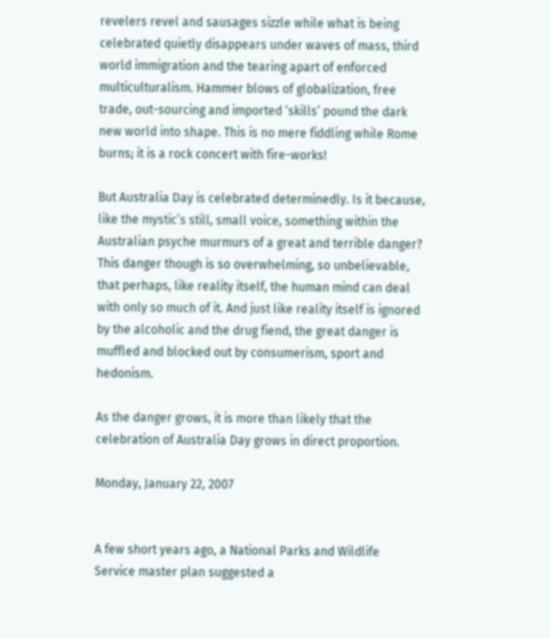revelers revel and sausages sizzle while what is being celebrated quietly disappears under waves of mass, third world immigration and the tearing apart of enforced multiculturalism. Hammer blows of globalization, free trade, out-sourcing and imported ‘skills’ pound the dark new world into shape. This is no mere fiddling while Rome burns; it is a rock concert with fire-works!

But Australia Day is celebrated determinedly. Is it because, like the mystic’s still, small voice, something within the Australian psyche murmurs of a great and terrible danger? This danger though is so overwhelming, so unbelievable, that perhaps, like reality itself, the human mind can deal with only so much of it. And just like reality itself is ignored by the alcoholic and the drug fiend, the great danger is muffled and blocked out by consumerism, sport and hedonism.

As the danger grows, it is more than likely that the celebration of Australia Day grows in direct proportion.

Monday, January 22, 2007


A few short years ago, a National Parks and Wildlife Service master plan suggested a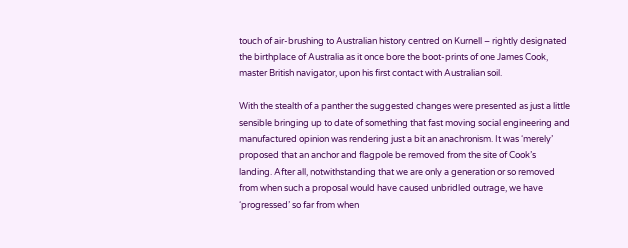touch of air-brushing to Australian history centred on Kurnell – rightly designated the birthplace of Australia as it once bore the boot-prints of one James Cook, master British navigator, upon his first contact with Australian soil.

With the stealth of a panther the suggested changes were presented as just a little sensible bringing up to date of something that fast moving social engineering and manufactured opinion was rendering just a bit an anachronism. It was ‘merely’ proposed that an anchor and flagpole be removed from the site of Cook’s landing. After all, notwithstanding that we are only a generation or so removed from when such a proposal would have caused unbridled outrage, we have ‘progressed’ so far from when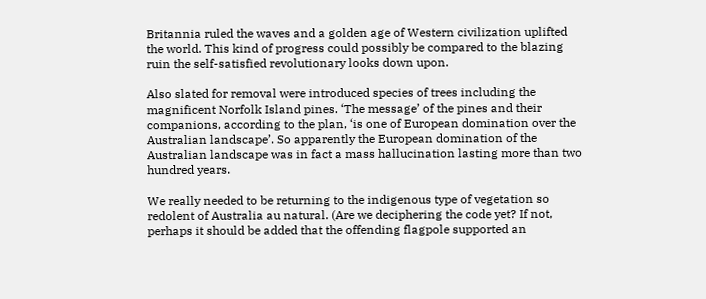Britannia ruled the waves and a golden age of Western civilization uplifted the world. This kind of progress could possibly be compared to the blazing ruin the self-satisfied revolutionary looks down upon.

Also slated for removal were introduced species of trees including the magnificent Norfolk Island pines. ‘The message’ of the pines and their companions, according to the plan, ‘is one of European domination over the Australian landscape’. So apparently the European domination of the Australian landscape was in fact a mass hallucination lasting more than two hundred years.

We really needed to be returning to the indigenous type of vegetation so redolent of Australia au natural. (Are we deciphering the code yet? If not, perhaps it should be added that the offending flagpole supported an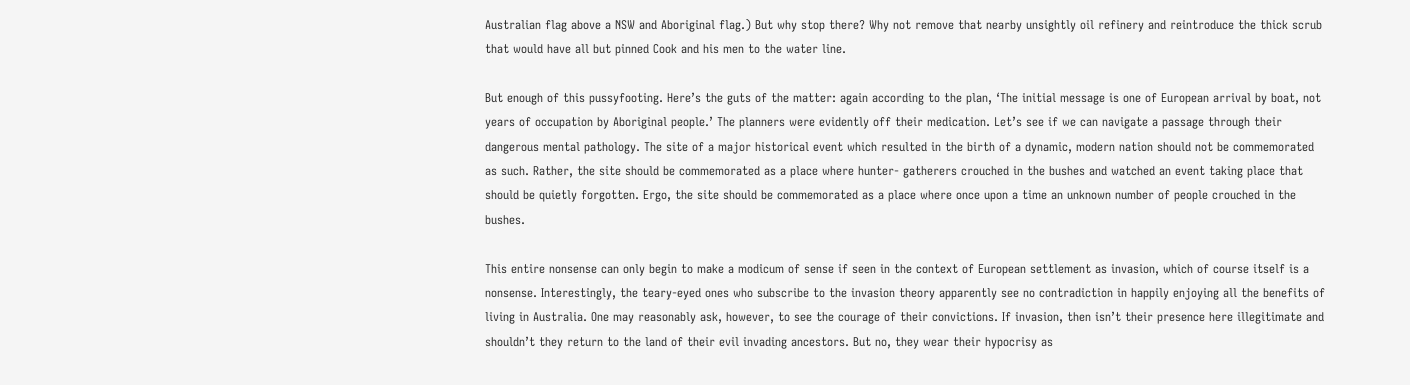Australian flag above a NSW and Aboriginal flag.) But why stop there? Why not remove that nearby unsightly oil refinery and reintroduce the thick scrub that would have all but pinned Cook and his men to the water line.

But enough of this pussyfooting. Here’s the guts of the matter: again according to the plan, ‘The initial message is one of European arrival by boat, not years of occupation by Aboriginal people.’ The planners were evidently off their medication. Let’s see if we can navigate a passage through their dangerous mental pathology. The site of a major historical event which resulted in the birth of a dynamic, modern nation should not be commemorated as such. Rather, the site should be commemorated as a place where hunter- gatherers crouched in the bushes and watched an event taking place that should be quietly forgotten. Ergo, the site should be commemorated as a place where once upon a time an unknown number of people crouched in the bushes.

This entire nonsense can only begin to make a modicum of sense if seen in the context of European settlement as invasion, which of course itself is a nonsense. Interestingly, the teary-eyed ones who subscribe to the invasion theory apparently see no contradiction in happily enjoying all the benefits of living in Australia. One may reasonably ask, however, to see the courage of their convictions. If invasion, then isn’t their presence here illegitimate and shouldn’t they return to the land of their evil invading ancestors. But no, they wear their hypocrisy as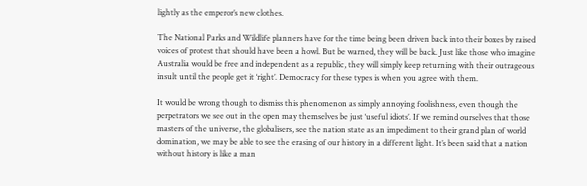lightly as the emperor’s new clothes.

The National Parks and Wildlife planners have for the time being been driven back into their boxes by raised voices of protest that should have been a howl. But be warned, they will be back. Just like those who imagine Australia would be free and independent as a republic, they will simply keep returning with their outrageous insult until the people get it ‘right’. Democracy for these types is when you agree with them.

It would be wrong though to dismiss this phenomenon as simply annoying foolishness, even though the perpetrators we see out in the open may themselves be just ‘useful idiots’. If we remind ourselves that those masters of the universe, the globalisers, see the nation state as an impediment to their grand plan of world domination, we may be able to see the erasing of our history in a different light. It’s been said that a nation without history is like a man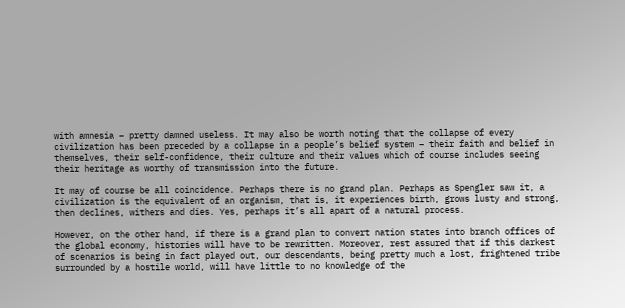with amnesia – pretty damned useless. It may also be worth noting that the collapse of every civilization has been preceded by a collapse in a people’s belief system – their faith and belief in themselves, their self-confidence, their culture and their values which of course includes seeing their heritage as worthy of transmission into the future.

It may of course be all coincidence. Perhaps there is no grand plan. Perhaps as Spengler saw it, a civilization is the equivalent of an organism, that is, it experiences birth, grows lusty and strong, then declines, withers and dies. Yes, perhaps it’s all apart of a natural process.

However, on the other hand, if there is a grand plan to convert nation states into branch offices of the global economy, histories will have to be rewritten. Moreover, rest assured that if this darkest of scenarios is being in fact played out, our descendants, being pretty much a lost, frightened tribe surrounded by a hostile world, will have little to no knowledge of the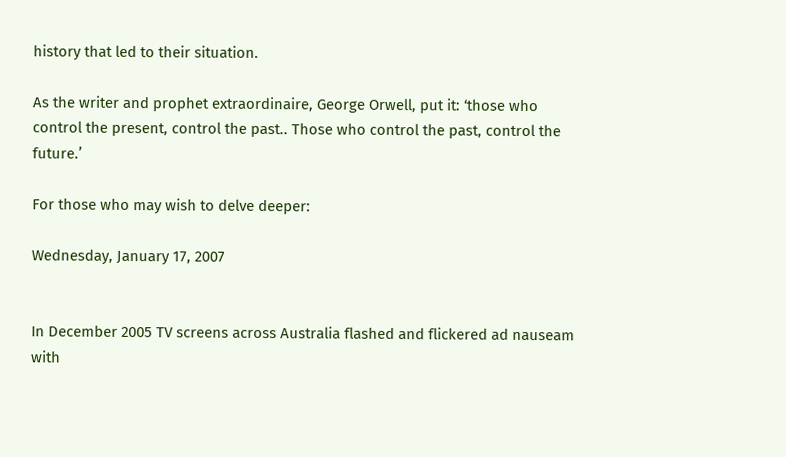history that led to their situation.

As the writer and prophet extraordinaire, George Orwell, put it: ‘those who control the present, control the past.. Those who control the past, control the future.’

For those who may wish to delve deeper:

Wednesday, January 17, 2007


In December 2005 TV screens across Australia flashed and flickered ad nauseam with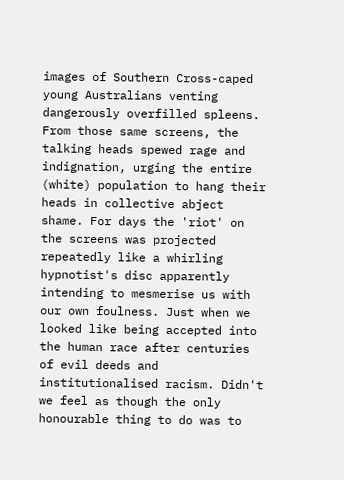images of Southern Cross-caped young Australians venting dangerously overfilled spleens. From those same screens, the talking heads spewed rage and indignation, urging the entire (white) population to hang their heads in collective abject shame. For days the 'riot' on the screens was projected repeatedly like a whirling hypnotist's disc apparently intending to mesmerise us with our own foulness. Just when we looked like being accepted into the human race after centuries of evil deeds and institutionalised racism. Didn't we feel as though the only honourable thing to do was to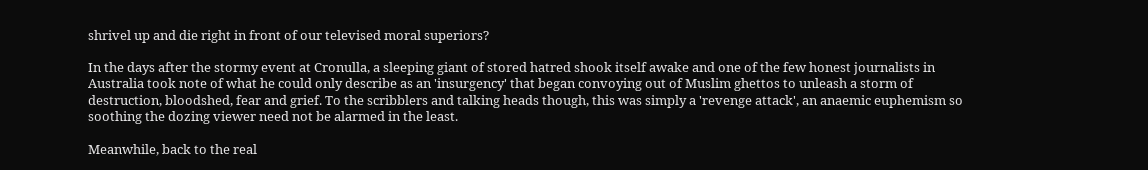shrivel up and die right in front of our televised moral superiors?

In the days after the stormy event at Cronulla, a sleeping giant of stored hatred shook itself awake and one of the few honest journalists in Australia took note of what he could only describe as an 'insurgency' that began convoying out of Muslim ghettos to unleash a storm of destruction, bloodshed, fear and grief. To the scribblers and talking heads though, this was simply a 'revenge attack', an anaemic euphemism so soothing the dozing viewer need not be alarmed in the least.

Meanwhile, back to the real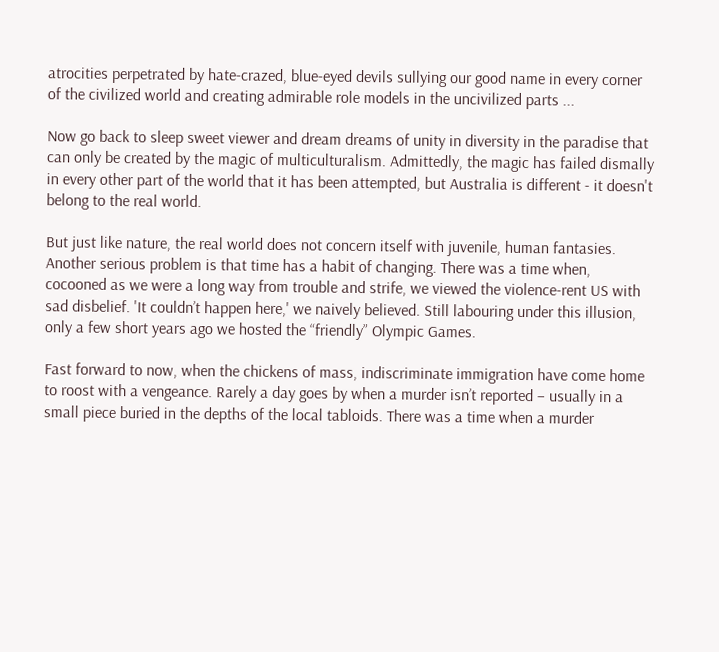atrocities perpetrated by hate-crazed, blue-eyed devils sullying our good name in every corner of the civilized world and creating admirable role models in the uncivilized parts ...

Now go back to sleep sweet viewer and dream dreams of unity in diversity in the paradise that can only be created by the magic of multiculturalism. Admittedly, the magic has failed dismally in every other part of the world that it has been attempted, but Australia is different - it doesn't belong to the real world.

But just like nature, the real world does not concern itself with juvenile, human fantasies. Another serious problem is that time has a habit of changing. There was a time when, cocooned as we were a long way from trouble and strife, we viewed the violence-rent US with sad disbelief. 'It couldn’t happen here,' we naively believed. Still labouring under this illusion, only a few short years ago we hosted the “friendly” Olympic Games.

Fast forward to now, when the chickens of mass, indiscriminate immigration have come home to roost with a vengeance. Rarely a day goes by when a murder isn’t reported – usually in a small piece buried in the depths of the local tabloids. There was a time when a murder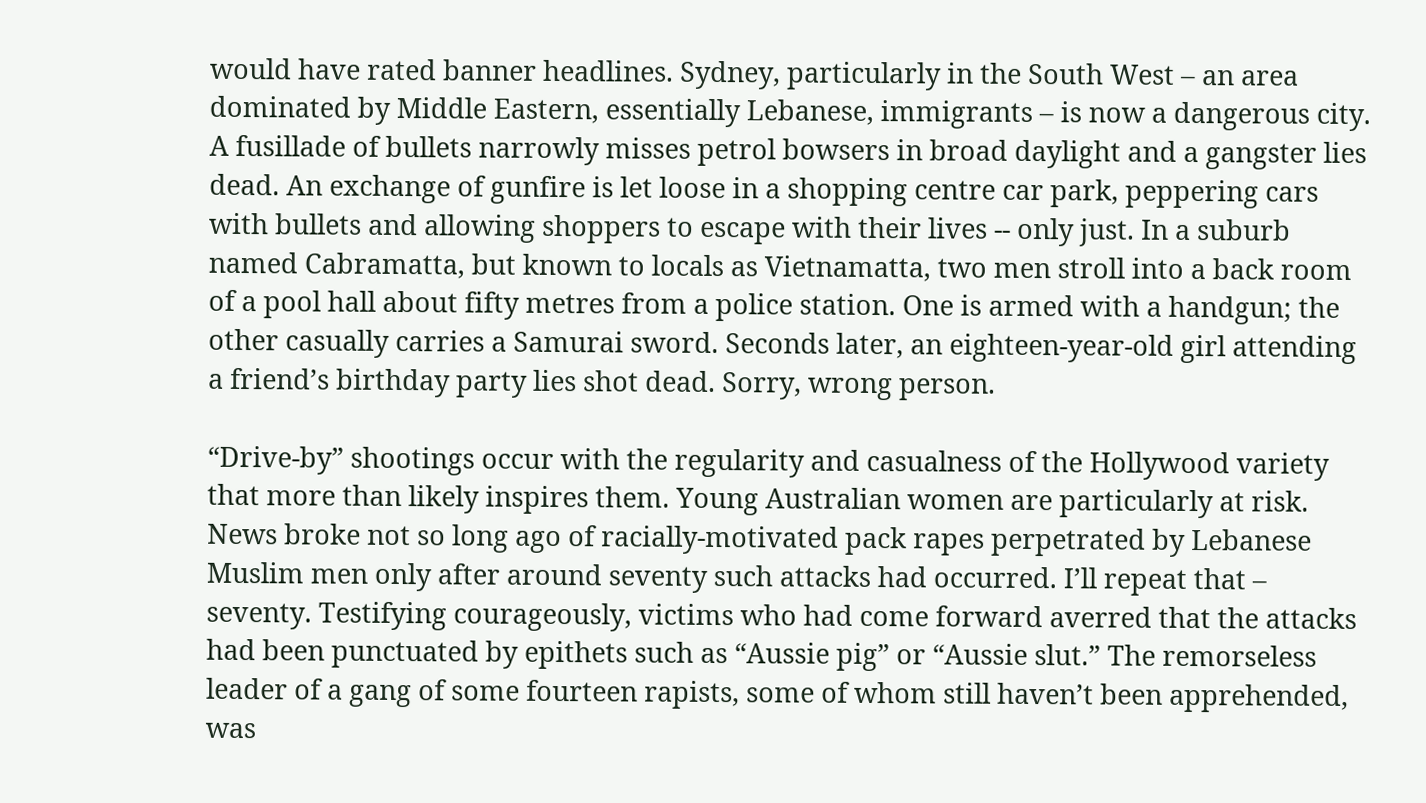would have rated banner headlines. Sydney, particularly in the South West – an area dominated by Middle Eastern, essentially Lebanese, immigrants – is now a dangerous city. A fusillade of bullets narrowly misses petrol bowsers in broad daylight and a gangster lies dead. An exchange of gunfire is let loose in a shopping centre car park, peppering cars with bullets and allowing shoppers to escape with their lives -- only just. In a suburb named Cabramatta, but known to locals as Vietnamatta, two men stroll into a back room of a pool hall about fifty metres from a police station. One is armed with a handgun; the other casually carries a Samurai sword. Seconds later, an eighteen-year-old girl attending a friend’s birthday party lies shot dead. Sorry, wrong person.

“Drive-by” shootings occur with the regularity and casualness of the Hollywood variety that more than likely inspires them. Young Australian women are particularly at risk. News broke not so long ago of racially-motivated pack rapes perpetrated by Lebanese Muslim men only after around seventy such attacks had occurred. I’ll repeat that – seventy. Testifying courageously, victims who had come forward averred that the attacks had been punctuated by epithets such as “Aussie pig” or “Aussie slut.” The remorseless leader of a gang of some fourteen rapists, some of whom still haven’t been apprehended, was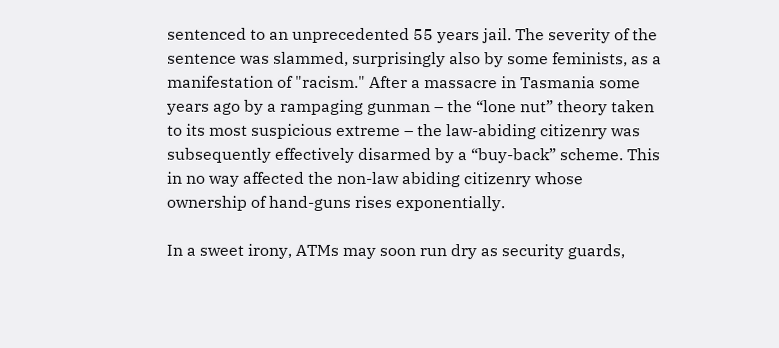sentenced to an unprecedented 55 years jail. The severity of the sentence was slammed, surprisingly also by some feminists, as a manifestation of "racism." After a massacre in Tasmania some years ago by a rampaging gunman – the “lone nut” theory taken to its most suspicious extreme – the law-abiding citizenry was subsequently effectively disarmed by a “buy-back” scheme. This in no way affected the non-law abiding citizenry whose ownership of hand-guns rises exponentially.

In a sweet irony, ATMs may soon run dry as security guards,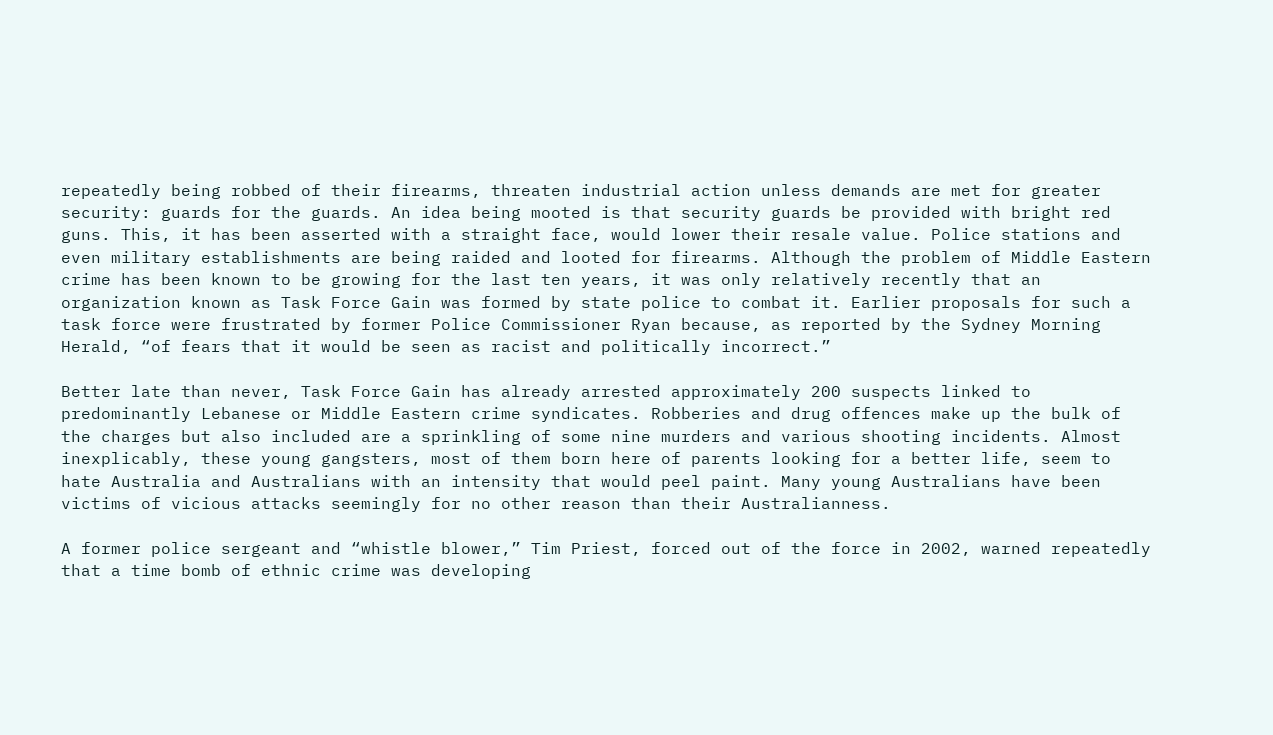repeatedly being robbed of their firearms, threaten industrial action unless demands are met for greater security: guards for the guards. An idea being mooted is that security guards be provided with bright red guns. This, it has been asserted with a straight face, would lower their resale value. Police stations and even military establishments are being raided and looted for firearms. Although the problem of Middle Eastern crime has been known to be growing for the last ten years, it was only relatively recently that an organization known as Task Force Gain was formed by state police to combat it. Earlier proposals for such a task force were frustrated by former Police Commissioner Ryan because, as reported by the Sydney Morning Herald, “of fears that it would be seen as racist and politically incorrect.”

Better late than never, Task Force Gain has already arrested approximately 200 suspects linked to predominantly Lebanese or Middle Eastern crime syndicates. Robberies and drug offences make up the bulk of the charges but also included are a sprinkling of some nine murders and various shooting incidents. Almost inexplicably, these young gangsters, most of them born here of parents looking for a better life, seem to hate Australia and Australians with an intensity that would peel paint. Many young Australians have been victims of vicious attacks seemingly for no other reason than their Australianness.

A former police sergeant and “whistle blower,” Tim Priest, forced out of the force in 2002, warned repeatedly that a time bomb of ethnic crime was developing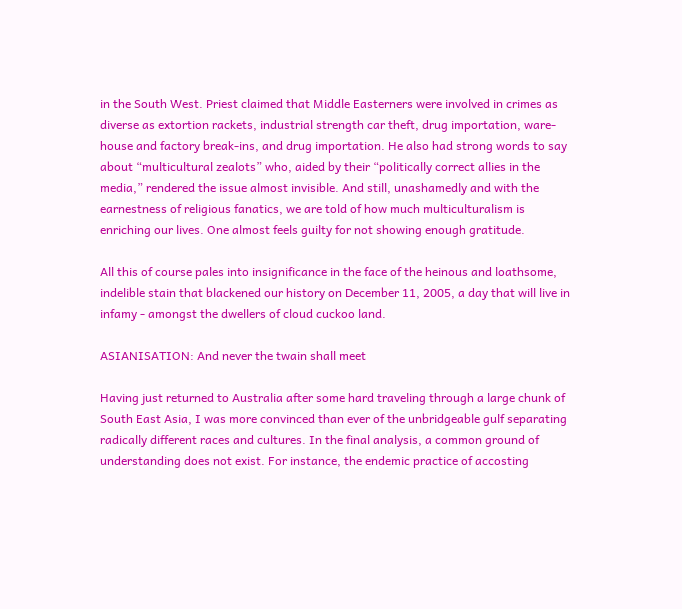in the South West. Priest claimed that Middle Easterners were involved in crimes as diverse as extortion rackets, industrial strength car theft, drug importation, ware-house and factory break-ins, and drug importation. He also had strong words to say about “multicultural zealots” who, aided by their “politically correct allies in the media,” rendered the issue almost invisible. And still, unashamedly and with the earnestness of religious fanatics, we are told of how much multiculturalism is enriching our lives. One almost feels guilty for not showing enough gratitude.

All this of course pales into insignificance in the face of the heinous and loathsome, indelible stain that blackened our history on December 11, 2005, a day that will live in infamy - amongst the dwellers of cloud cuckoo land.

ASIANISATION: And never the twain shall meet

Having just returned to Australia after some hard traveling through a large chunk of South East Asia, I was more convinced than ever of the unbridgeable gulf separating radically different races and cultures. In the final analysis, a common ground of understanding does not exist. For instance, the endemic practice of accosting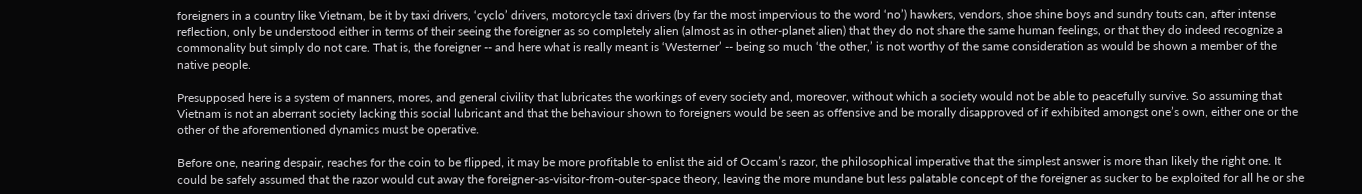foreigners in a country like Vietnam, be it by taxi drivers, ‘cyclo’ drivers, motorcycle taxi drivers (by far the most impervious to the word ‘no’) hawkers, vendors, shoe shine boys and sundry touts can, after intense reflection, only be understood either in terms of their seeing the foreigner as so completely alien (almost as in other-planet alien) that they do not share the same human feelings, or that they do indeed recognize a commonality but simply do not care. That is, the foreigner -- and here what is really meant is ‘Westerner’ -- being so much ‘the other,’ is not worthy of the same consideration as would be shown a member of the native people.

Presupposed here is a system of manners, mores, and general civility that lubricates the workings of every society and, moreover, without which a society would not be able to peacefully survive. So assuming that Vietnam is not an aberrant society lacking this social lubricant and that the behaviour shown to foreigners would be seen as offensive and be morally disapproved of if exhibited amongst one’s own, either one or the other of the aforementioned dynamics must be operative.

Before one, nearing despair, reaches for the coin to be flipped, it may be more profitable to enlist the aid of Occam’s razor, the philosophical imperative that the simplest answer is more than likely the right one. It could be safely assumed that the razor would cut away the foreigner-as-visitor-from-outer-space theory, leaving the more mundane but less palatable concept of the foreigner as sucker to be exploited for all he or she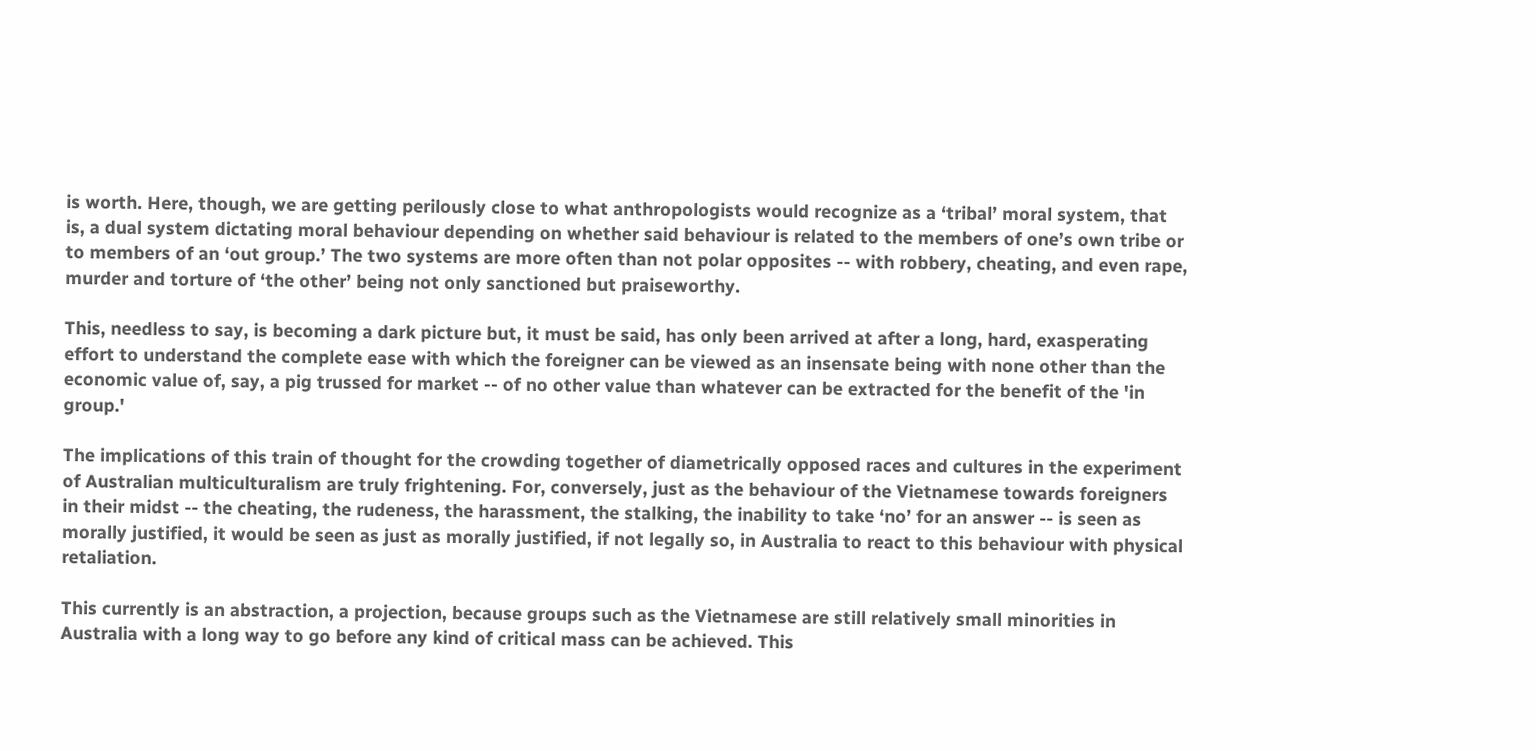is worth. Here, though, we are getting perilously close to what anthropologists would recognize as a ‘tribal’ moral system, that is, a dual system dictating moral behaviour depending on whether said behaviour is related to the members of one’s own tribe or to members of an ‘out group.’ The two systems are more often than not polar opposites -- with robbery, cheating, and even rape, murder and torture of ‘the other’ being not only sanctioned but praiseworthy.

This, needless to say, is becoming a dark picture but, it must be said, has only been arrived at after a long, hard, exasperating effort to understand the complete ease with which the foreigner can be viewed as an insensate being with none other than the economic value of, say, a pig trussed for market -- of no other value than whatever can be extracted for the benefit of the 'in group.'

The implications of this train of thought for the crowding together of diametrically opposed races and cultures in the experiment of Australian multiculturalism are truly frightening. For, conversely, just as the behaviour of the Vietnamese towards foreigners in their midst -- the cheating, the rudeness, the harassment, the stalking, the inability to take ‘no’ for an answer -- is seen as morally justified, it would be seen as just as morally justified, if not legally so, in Australia to react to this behaviour with physical retaliation.

This currently is an abstraction, a projection, because groups such as the Vietnamese are still relatively small minorities in Australia with a long way to go before any kind of critical mass can be achieved. This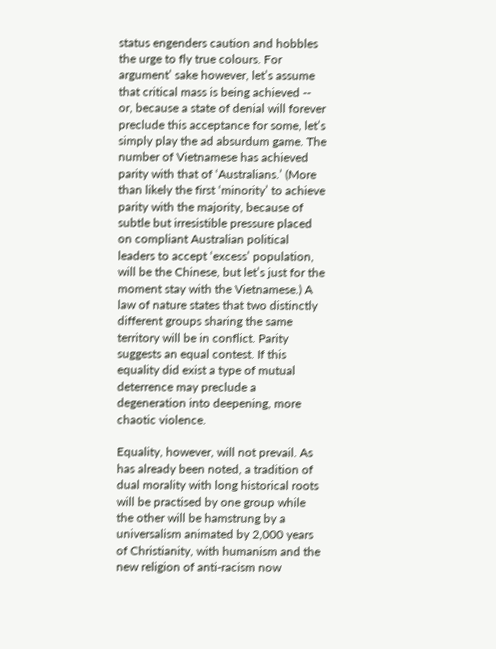status engenders caution and hobbles the urge to fly true colours. For argument’ sake however, let’s assume that critical mass is being achieved -- or, because a state of denial will forever preclude this acceptance for some, let’s simply play the ad absurdum game. The number of Vietnamese has achieved parity with that of ‘Australians.’ (More than likely the first ‘minority’ to achieve parity with the majority, because of subtle but irresistible pressure placed on compliant Australian political leaders to accept ‘excess’ population, will be the Chinese, but let’s just for the moment stay with the Vietnamese.) A law of nature states that two distinctly different groups sharing the same territory will be in conflict. Parity suggests an equal contest. If this equality did exist a type of mutual deterrence may preclude a degeneration into deepening, more chaotic violence.

Equality, however, will not prevail. As has already been noted, a tradition of dual morality with long historical roots will be practised by one group while the other will be hamstrung by a universalism animated by 2,000 years of Christianity, with humanism and the new religion of anti-racism now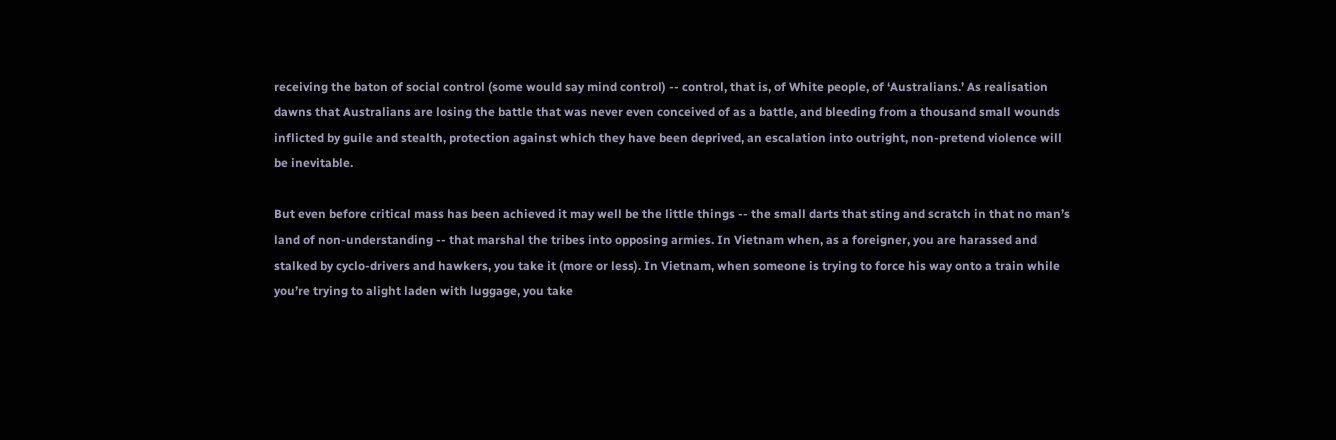receiving the baton of social control (some would say mind control) -- control, that is, of White people, of ‘Australians.’ As realisation dawns that Australians are losing the battle that was never even conceived of as a battle, and bleeding from a thousand small wounds inflicted by guile and stealth, protection against which they have been deprived, an escalation into outright, non-pretend violence will be inevitable.

But even before critical mass has been achieved it may well be the little things -- the small darts that sting and scratch in that no man’s land of non-understanding -- that marshal the tribes into opposing armies. In Vietnam when, as a foreigner, you are harassed and stalked by cyclo-drivers and hawkers, you take it (more or less). In Vietnam, when someone is trying to force his way onto a train while you’re trying to alight laden with luggage, you take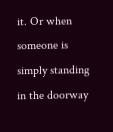it. Or when someone is simply standing in the doorway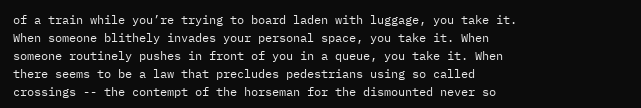of a train while you’re trying to board laden with luggage, you take it. When someone blithely invades your personal space, you take it. When someone routinely pushes in front of you in a queue, you take it. When there seems to be a law that precludes pedestrians using so called crossings -- the contempt of the horseman for the dismounted never so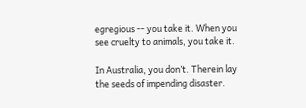egregious -- you take it. When you see cruelty to animals, you take it.

In Australia, you don’t. Therein lay the seeds of impending disaster.